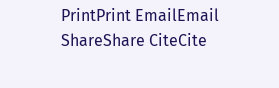PrintPrint EmailEmail ShareShare CiteCite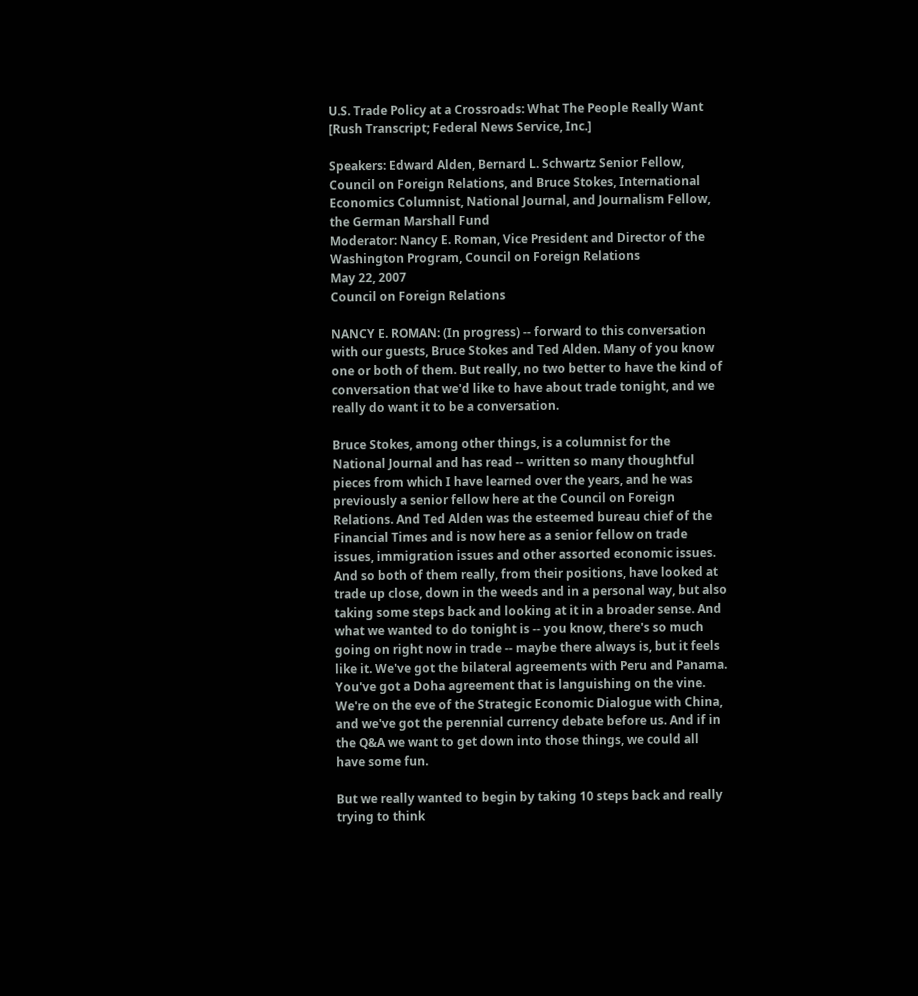U.S. Trade Policy at a Crossroads: What The People Really Want [Rush Transcript; Federal News Service, Inc.]

Speakers: Edward Alden, Bernard L. Schwartz Senior Fellow, Council on Foreign Relations, and Bruce Stokes, International Economics Columnist, National Journal, and Journalism Fellow, the German Marshall Fund
Moderator: Nancy E. Roman, Vice President and Director of the Washington Program, Council on Foreign Relations
May 22, 2007
Council on Foreign Relations

NANCY E. ROMAN: (In progress) -- forward to this conversation with our guests, Bruce Stokes and Ted Alden. Many of you know one or both of them. But really, no two better to have the kind of conversation that we'd like to have about trade tonight, and we really do want it to be a conversation.

Bruce Stokes, among other things, is a columnist for the National Journal and has read -- written so many thoughtful pieces from which I have learned over the years, and he was previously a senior fellow here at the Council on Foreign Relations. And Ted Alden was the esteemed bureau chief of the Financial Times and is now here as a senior fellow on trade issues, immigration issues and other assorted economic issues. And so both of them really, from their positions, have looked at trade up close, down in the weeds and in a personal way, but also taking some steps back and looking at it in a broader sense. And what we wanted to do tonight is -- you know, there's so much going on right now in trade -- maybe there always is, but it feels like it. We've got the bilateral agreements with Peru and Panama. You've got a Doha agreement that is languishing on the vine. We're on the eve of the Strategic Economic Dialogue with China, and we've got the perennial currency debate before us. And if in the Q&A we want to get down into those things, we could all have some fun.

But we really wanted to begin by taking 10 steps back and really trying to think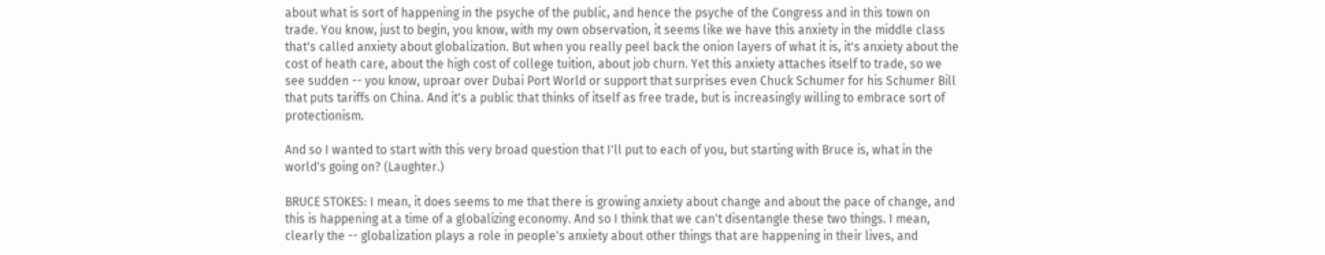about what is sort of happening in the psyche of the public, and hence the psyche of the Congress and in this town on trade. You know, just to begin, you know, with my own observation, it seems like we have this anxiety in the middle class that's called anxiety about globalization. But when you really peel back the onion layers of what it is, it's anxiety about the cost of heath care, about the high cost of college tuition, about job churn. Yet this anxiety attaches itself to trade, so we see sudden -- you know, uproar over Dubai Port World or support that surprises even Chuck Schumer for his Schumer Bill that puts tariffs on China. And it's a public that thinks of itself as free trade, but is increasingly willing to embrace sort of protectionism.

And so I wanted to start with this very broad question that I'll put to each of you, but starting with Bruce is, what in the world's going on? (Laughter.)

BRUCE STOKES: I mean, it does seems to me that there is growing anxiety about change and about the pace of change, and this is happening at a time of a globalizing economy. And so I think that we can't disentangle these two things. I mean, clearly the -- globalization plays a role in people's anxiety about other things that are happening in their lives, and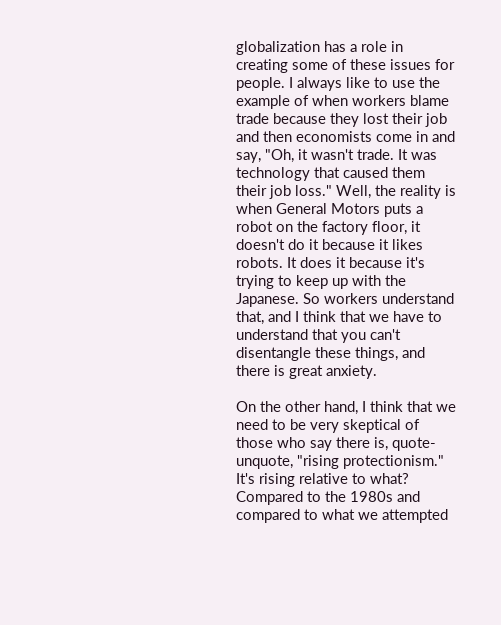globalization has a role in creating some of these issues for people. I always like to use the example of when workers blame trade because they lost their job and then economists come in and say, "Oh, it wasn't trade. It was technology that caused them their job loss." Well, the reality is when General Motors puts a robot on the factory floor, it doesn't do it because it likes robots. It does it because it's trying to keep up with the Japanese. So workers understand that, and I think that we have to understand that you can't disentangle these things, and there is great anxiety.

On the other hand, I think that we need to be very skeptical of those who say there is, quote-unquote, "rising protectionism." It's rising relative to what? Compared to the 1980s and compared to what we attempted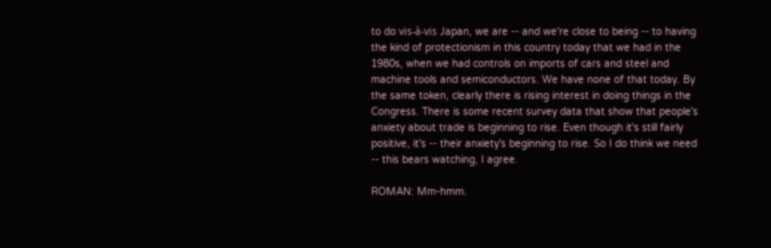to do vis-à-vis Japan, we are -- and we're close to being -- to having the kind of protectionism in this country today that we had in the 1980s, when we had controls on imports of cars and steel and machine tools and semiconductors. We have none of that today. By the same token, clearly there is rising interest in doing things in the Congress. There is some recent survey data that show that people's anxiety about trade is beginning to rise. Even though it's still fairly positive, it's -- their anxiety's beginning to rise. So I do think we need -- this bears watching, I agree.

ROMAN: Mm-hmm.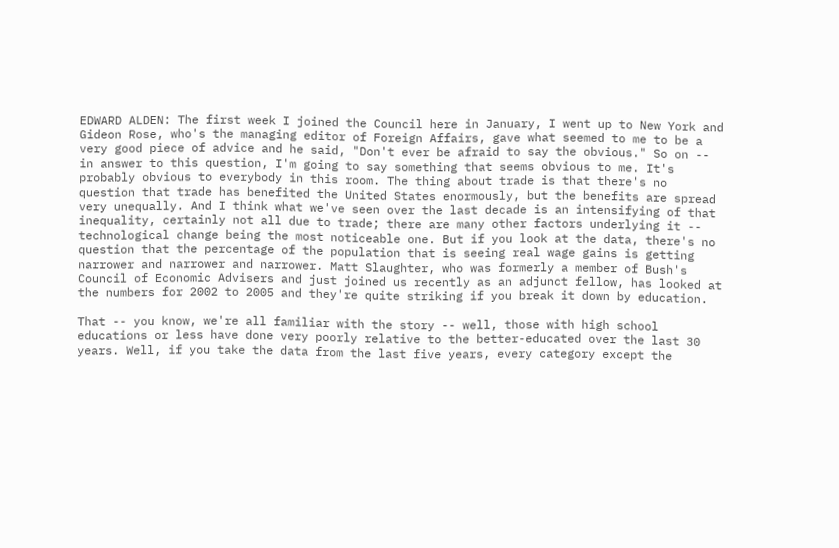EDWARD ALDEN: The first week I joined the Council here in January, I went up to New York and Gideon Rose, who's the managing editor of Foreign Affairs, gave what seemed to me to be a very good piece of advice and he said, "Don't ever be afraid to say the obvious." So on -- in answer to this question, I'm going to say something that seems obvious to me. It's probably obvious to everybody in this room. The thing about trade is that there's no question that trade has benefited the United States enormously, but the benefits are spread very unequally. And I think what we've seen over the last decade is an intensifying of that inequality, certainly not all due to trade; there are many other factors underlying it -- technological change being the most noticeable one. But if you look at the data, there's no question that the percentage of the population that is seeing real wage gains is getting narrower and narrower and narrower. Matt Slaughter, who was formerly a member of Bush's Council of Economic Advisers and just joined us recently as an adjunct fellow, has looked at the numbers for 2002 to 2005 and they're quite striking if you break it down by education.

That -- you know, we're all familiar with the story -- well, those with high school educations or less have done very poorly relative to the better-educated over the last 30 years. Well, if you take the data from the last five years, every category except the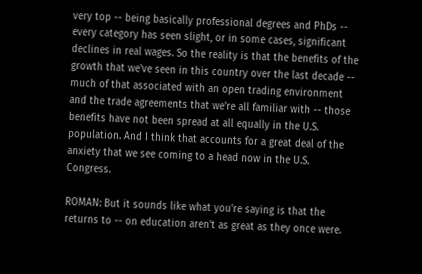very top -- being basically professional degrees and PhDs -- every category has seen slight, or in some cases, significant declines in real wages. So the reality is that the benefits of the growth that we've seen in this country over the last decade -- much of that associated with an open trading environment and the trade agreements that we're all familiar with -- those benefits have not been spread at all equally in the U.S. population. And I think that accounts for a great deal of the anxiety that we see coming to a head now in the U.S. Congress.

ROMAN: But it sounds like what you're saying is that the returns to -- on education aren't as great as they once were.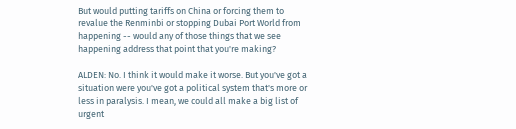But would putting tariffs on China or forcing them to revalue the Renminbi or stopping Dubai Port World from happening -- would any of those things that we see happening address that point that you're making?

ALDEN: No. I think it would make it worse. But you've got a situation were you've got a political system that's more or less in paralysis. I mean, we could all make a big list of urgent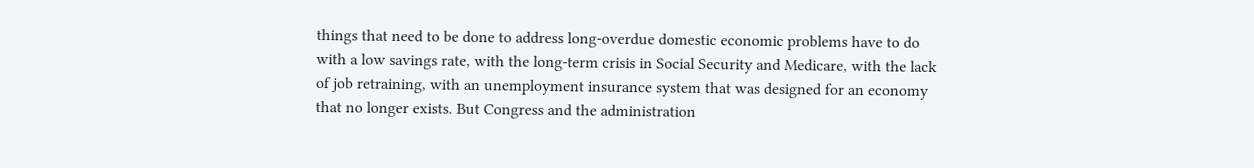things that need to be done to address long-overdue domestic economic problems have to do with a low savings rate, with the long-term crisis in Social Security and Medicare, with the lack of job retraining, with an unemployment insurance system that was designed for an economy that no longer exists. But Congress and the administration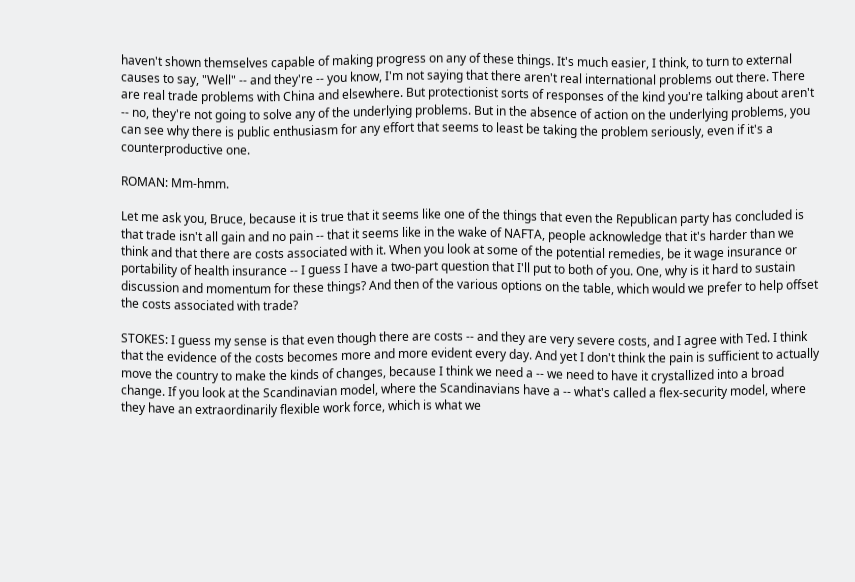haven't shown themselves capable of making progress on any of these things. It's much easier, I think, to turn to external causes to say, "Well" -- and they're -- you know, I'm not saying that there aren't real international problems out there. There are real trade problems with China and elsewhere. But protectionist sorts of responses of the kind you're talking about aren't -- no, they're not going to solve any of the underlying problems. But in the absence of action on the underlying problems, you can see why there is public enthusiasm for any effort that seems to least be taking the problem seriously, even if it's a counterproductive one.

ROMAN: Mm-hmm.

Let me ask you, Bruce, because it is true that it seems like one of the things that even the Republican party has concluded is that trade isn't all gain and no pain -- that it seems like in the wake of NAFTA, people acknowledge that it's harder than we think and that there are costs associated with it. When you look at some of the potential remedies, be it wage insurance or portability of health insurance -- I guess I have a two-part question that I'll put to both of you. One, why is it hard to sustain discussion and momentum for these things? And then of the various options on the table, which would we prefer to help offset the costs associated with trade?

STOKES: I guess my sense is that even though there are costs -- and they are very severe costs, and I agree with Ted. I think that the evidence of the costs becomes more and more evident every day. And yet I don't think the pain is sufficient to actually move the country to make the kinds of changes, because I think we need a -- we need to have it crystallized into a broad change. If you look at the Scandinavian model, where the Scandinavians have a -- what's called a flex-security model, where they have an extraordinarily flexible work force, which is what we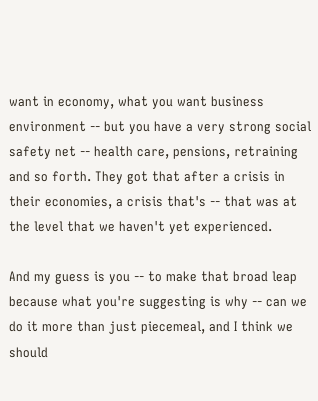want in economy, what you want business environment -- but you have a very strong social safety net -- health care, pensions, retraining and so forth. They got that after a crisis in their economies, a crisis that's -- that was at the level that we haven't yet experienced.

And my guess is you -- to make that broad leap because what you're suggesting is why -- can we do it more than just piecemeal, and I think we should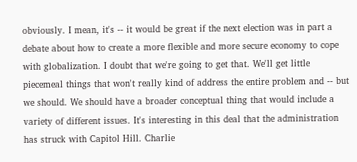obviously. I mean, it's -- it would be great if the next election was in part a debate about how to create a more flexible and more secure economy to cope with globalization. I doubt that we're going to get that. We'll get little piecemeal things that won't really kind of address the entire problem and -- but we should. We should have a broader conceptual thing that would include a variety of different issues. It's interesting in this deal that the administration has struck with Capitol Hill. Charlie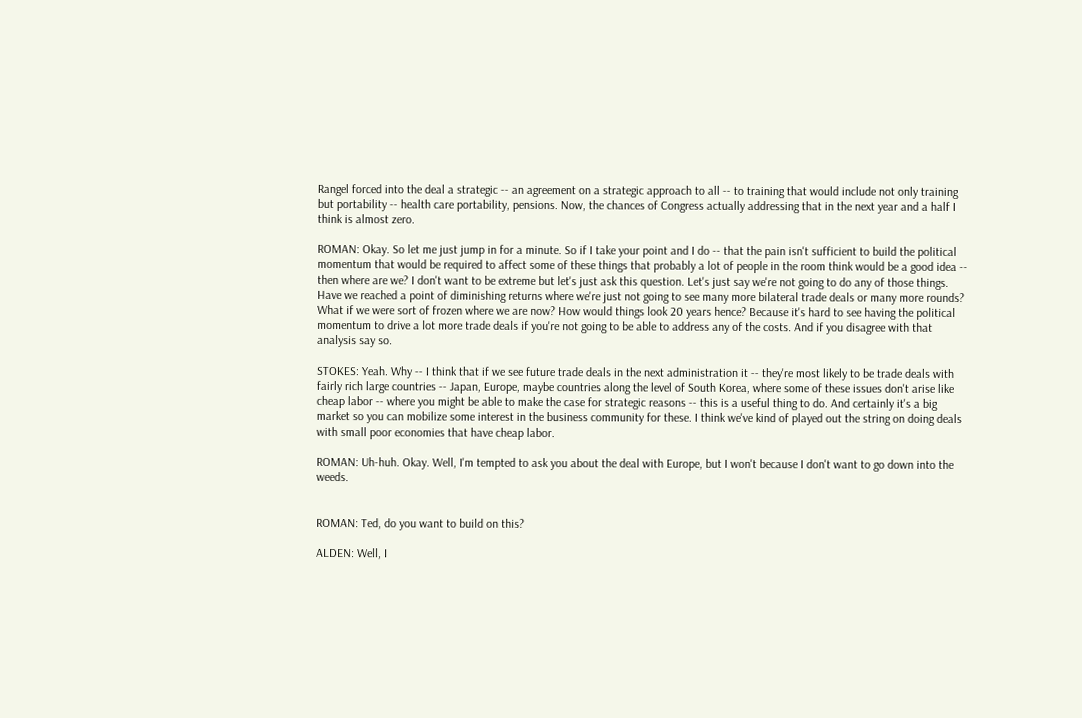Rangel forced into the deal a strategic -- an agreement on a strategic approach to all -- to training that would include not only training but portability -- health care portability, pensions. Now, the chances of Congress actually addressing that in the next year and a half I think is almost zero.

ROMAN: Okay. So let me just jump in for a minute. So if I take your point and I do -- that the pain isn't sufficient to build the political momentum that would be required to affect some of these things that probably a lot of people in the room think would be a good idea -- then where are we? I don't want to be extreme but let's just ask this question. Let's just say we're not going to do any of those things. Have we reached a point of diminishing returns where we're just not going to see many more bilateral trade deals or many more rounds? What if we were sort of frozen where we are now? How would things look 20 years hence? Because it's hard to see having the political momentum to drive a lot more trade deals if you're not going to be able to address any of the costs. And if you disagree with that analysis say so.

STOKES: Yeah. Why -- I think that if we see future trade deals in the next administration it -- they're most likely to be trade deals with fairly rich large countries -- Japan, Europe, maybe countries along the level of South Korea, where some of these issues don't arise like cheap labor -- where you might be able to make the case for strategic reasons -- this is a useful thing to do. And certainly it's a big market so you can mobilize some interest in the business community for these. I think we've kind of played out the string on doing deals with small poor economies that have cheap labor.

ROMAN: Uh-huh. Okay. Well, I'm tempted to ask you about the deal with Europe, but I won't because I don't want to go down into the weeds.


ROMAN: Ted, do you want to build on this?

ALDEN: Well, I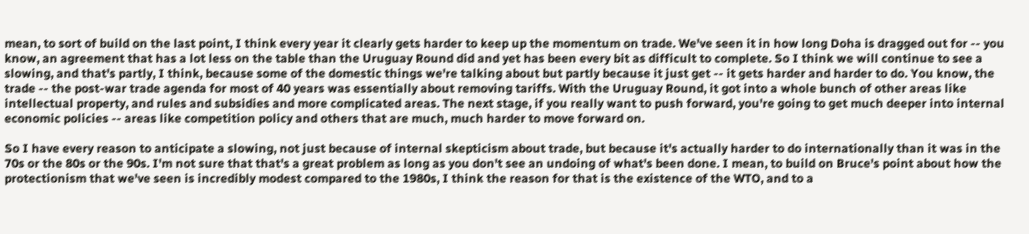mean, to sort of build on the last point, I think every year it clearly gets harder to keep up the momentum on trade. We've seen it in how long Doha is dragged out for -- you know, an agreement that has a lot less on the table than the Uruguay Round did and yet has been every bit as difficult to complete. So I think we will continue to see a slowing, and that's partly, I think, because some of the domestic things we're talking about but partly because it just get -- it gets harder and harder to do. You know, the trade -- the post-war trade agenda for most of 40 years was essentially about removing tariffs. With the Uruguay Round, it got into a whole bunch of other areas like intellectual property, and rules and subsidies and more complicated areas. The next stage, if you really want to push forward, you're going to get much deeper into internal economic policies -- areas like competition policy and others that are much, much harder to move forward on.

So I have every reason to anticipate a slowing, not just because of internal skepticism about trade, but because it's actually harder to do internationally than it was in the 70s or the 80s or the 90s. I'm not sure that that's a great problem as long as you don't see an undoing of what's been done. I mean, to build on Bruce's point about how the protectionism that we've seen is incredibly modest compared to the 1980s, I think the reason for that is the existence of the WTO, and to a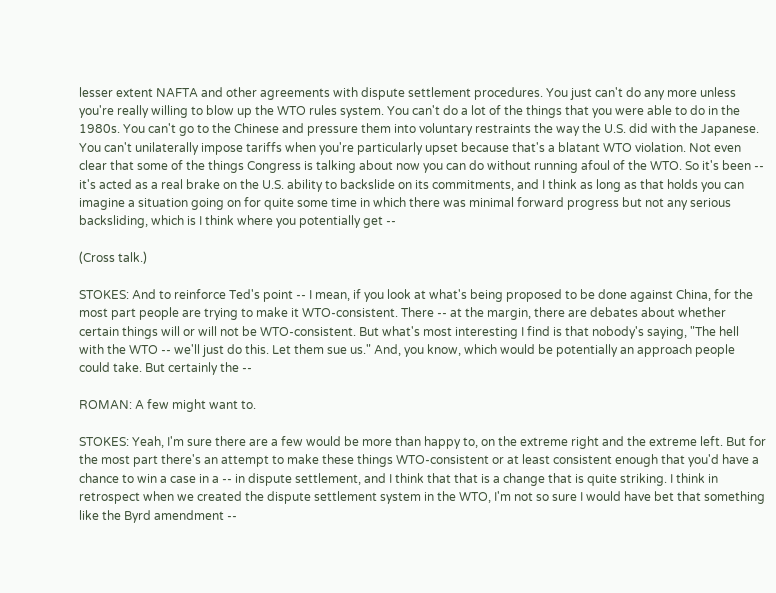lesser extent NAFTA and other agreements with dispute settlement procedures. You just can't do any more unless you're really willing to blow up the WTO rules system. You can't do a lot of the things that you were able to do in the 1980s. You can't go to the Chinese and pressure them into voluntary restraints the way the U.S. did with the Japanese. You can't unilaterally impose tariffs when you're particularly upset because that's a blatant WTO violation. Not even clear that some of the things Congress is talking about now you can do without running afoul of the WTO. So it's been -- it's acted as a real brake on the U.S. ability to backslide on its commitments, and I think as long as that holds you can imagine a situation going on for quite some time in which there was minimal forward progress but not any serious backsliding, which is I think where you potentially get --

(Cross talk.)

STOKES: And to reinforce Ted's point -- I mean, if you look at what's being proposed to be done against China, for the most part people are trying to make it WTO-consistent. There -- at the margin, there are debates about whether certain things will or will not be WTO-consistent. But what's most interesting I find is that nobody's saying, "The hell with the WTO -- we'll just do this. Let them sue us." And, you know, which would be potentially an approach people could take. But certainly the --

ROMAN: A few might want to.

STOKES: Yeah, I'm sure there are a few would be more than happy to, on the extreme right and the extreme left. But for the most part there's an attempt to make these things WTO-consistent or at least consistent enough that you'd have a chance to win a case in a -- in dispute settlement, and I think that that is a change that is quite striking. I think in retrospect when we created the dispute settlement system in the WTO, I'm not so sure I would have bet that something like the Byrd amendment --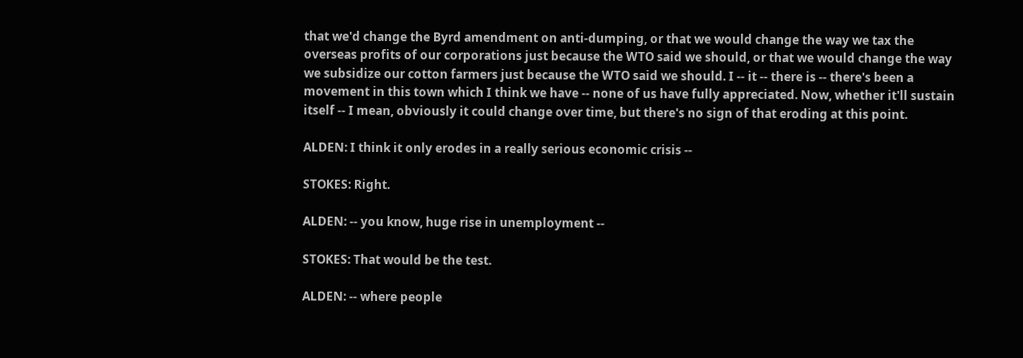that we'd change the Byrd amendment on anti-dumping, or that we would change the way we tax the overseas profits of our corporations just because the WTO said we should, or that we would change the way we subsidize our cotton farmers just because the WTO said we should. I -- it -- there is -- there's been a movement in this town which I think we have -- none of us have fully appreciated. Now, whether it'll sustain itself -- I mean, obviously it could change over time, but there's no sign of that eroding at this point.

ALDEN: I think it only erodes in a really serious economic crisis --

STOKES: Right.

ALDEN: -- you know, huge rise in unemployment --

STOKES: That would be the test.

ALDEN: -- where people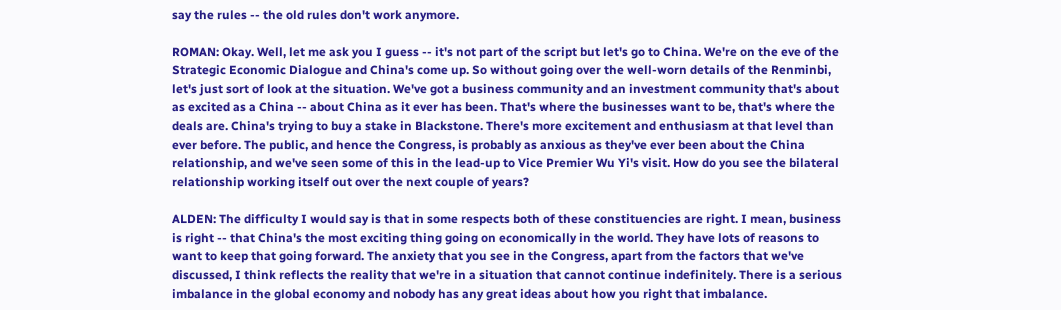say the rules -- the old rules don't work anymore.

ROMAN: Okay. Well, let me ask you I guess -- it's not part of the script but let's go to China. We're on the eve of the Strategic Economic Dialogue and China's come up. So without going over the well-worn details of the Renminbi, let's just sort of look at the situation. We've got a business community and an investment community that's about as excited as a China -- about China as it ever has been. That's where the businesses want to be, that's where the deals are. China's trying to buy a stake in Blackstone. There's more excitement and enthusiasm at that level than ever before. The public, and hence the Congress, is probably as anxious as they've ever been about the China relationship, and we've seen some of this in the lead-up to Vice Premier Wu Yi's visit. How do you see the bilateral relationship working itself out over the next couple of years?

ALDEN: The difficulty I would say is that in some respects both of these constituencies are right. I mean, business is right -- that China's the most exciting thing going on economically in the world. They have lots of reasons to want to keep that going forward. The anxiety that you see in the Congress, apart from the factors that we've discussed, I think reflects the reality that we're in a situation that cannot continue indefinitely. There is a serious imbalance in the global economy and nobody has any great ideas about how you right that imbalance.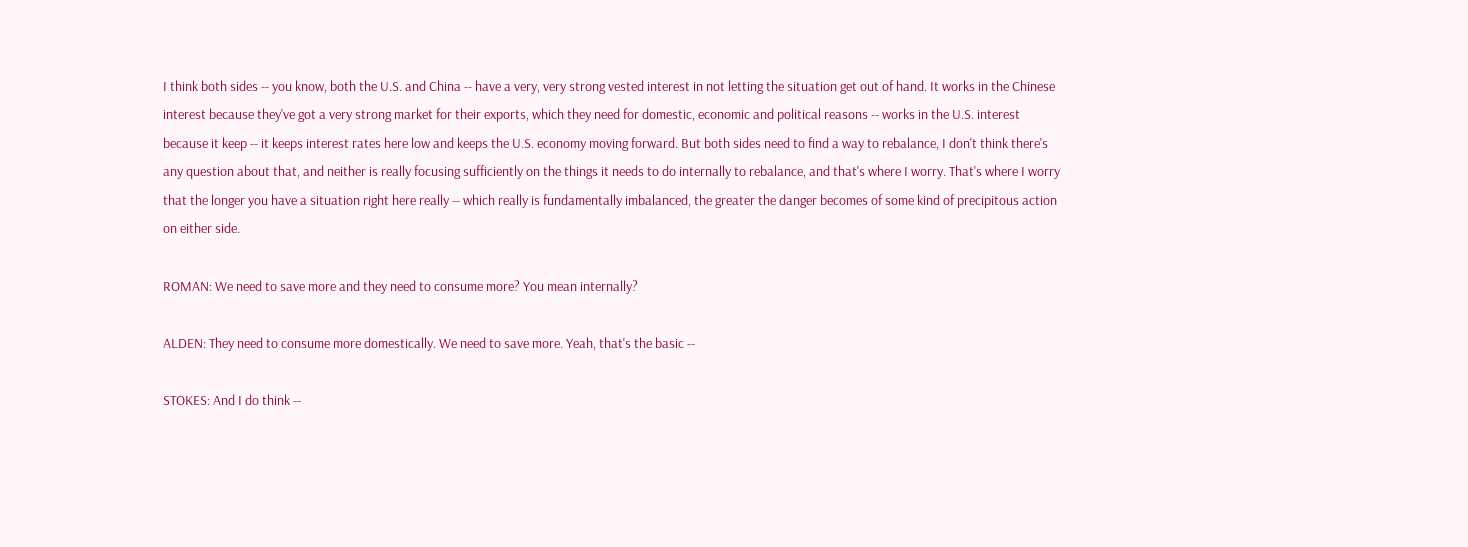I think both sides -- you know, both the U.S. and China -- have a very, very strong vested interest in not letting the situation get out of hand. It works in the Chinese interest because they've got a very strong market for their exports, which they need for domestic, economic and political reasons -- works in the U.S. interest because it keep -- it keeps interest rates here low and keeps the U.S. economy moving forward. But both sides need to find a way to rebalance, I don't think there's any question about that, and neither is really focusing sufficiently on the things it needs to do internally to rebalance, and that's where I worry. That's where I worry that the longer you have a situation right here really -- which really is fundamentally imbalanced, the greater the danger becomes of some kind of precipitous action on either side.

ROMAN: We need to save more and they need to consume more? You mean internally?

ALDEN: They need to consume more domestically. We need to save more. Yeah, that's the basic --

STOKES: And I do think --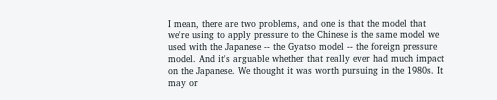I mean, there are two problems, and one is that the model that we're using to apply pressure to the Chinese is the same model we used with the Japanese -- the Gyatso model -- the foreign pressure model. And it's arguable whether that really ever had much impact on the Japanese. We thought it was worth pursuing in the 1980s. It may or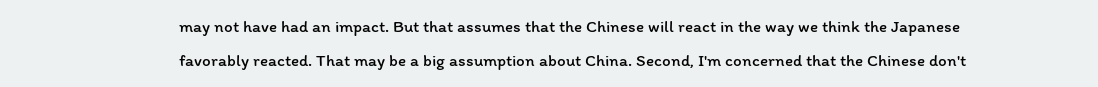may not have had an impact. But that assumes that the Chinese will react in the way we think the Japanese favorably reacted. That may be a big assumption about China. Second, I'm concerned that the Chinese don't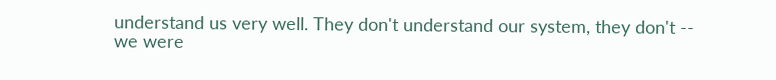understand us very well. They don't understand our system, they don't -- we were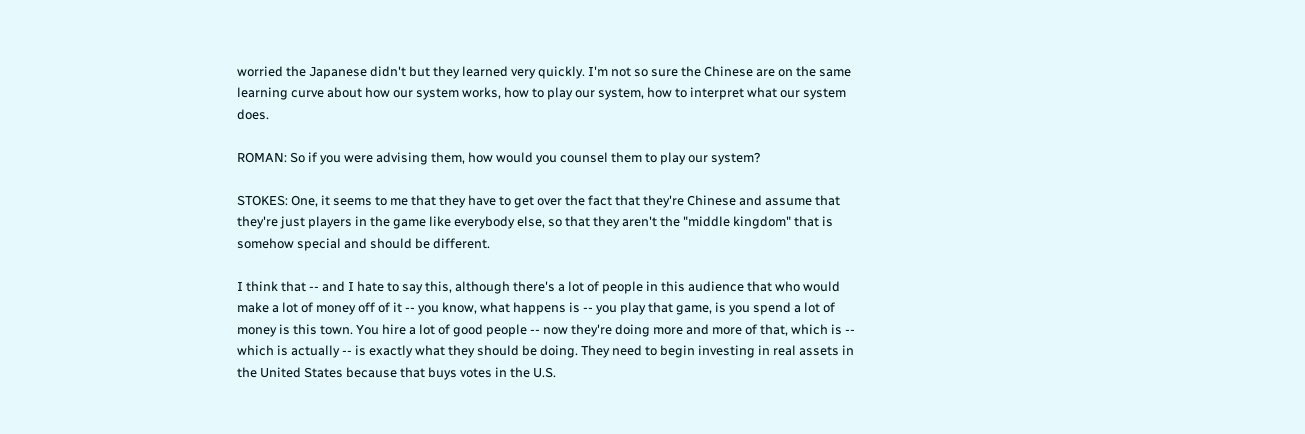worried the Japanese didn't but they learned very quickly. I'm not so sure the Chinese are on the same learning curve about how our system works, how to play our system, how to interpret what our system does.

ROMAN: So if you were advising them, how would you counsel them to play our system?

STOKES: One, it seems to me that they have to get over the fact that they're Chinese and assume that they're just players in the game like everybody else, so that they aren't the "middle kingdom" that is somehow special and should be different.

I think that -- and I hate to say this, although there's a lot of people in this audience that who would make a lot of money off of it -- you know, what happens is -- you play that game, is you spend a lot of money is this town. You hire a lot of good people -- now they're doing more and more of that, which is -- which is actually -- is exactly what they should be doing. They need to begin investing in real assets in the United States because that buys votes in the U.S.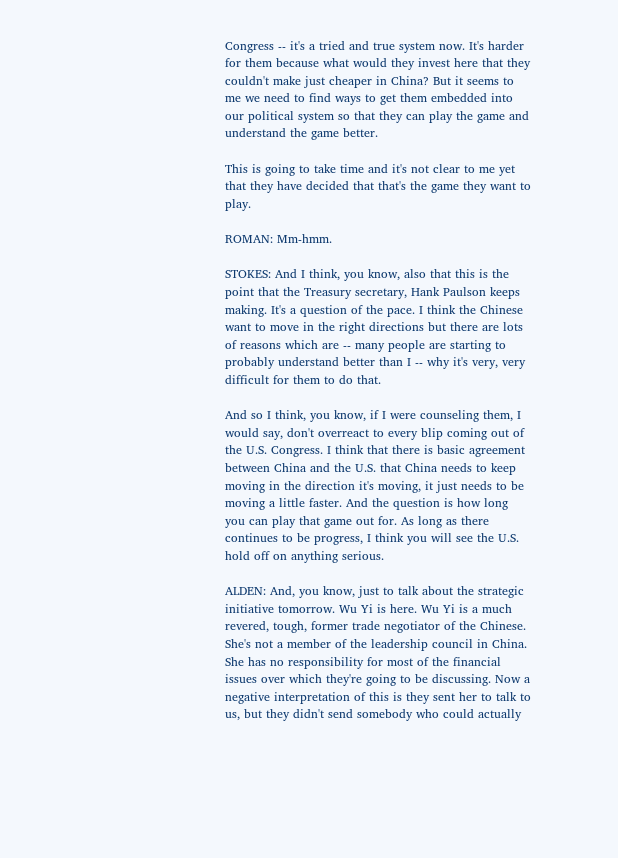Congress -- it's a tried and true system now. It's harder for them because what would they invest here that they couldn't make just cheaper in China? But it seems to me we need to find ways to get them embedded into our political system so that they can play the game and understand the game better.

This is going to take time and it's not clear to me yet that they have decided that that's the game they want to play.

ROMAN: Mm-hmm.

STOKES: And I think, you know, also that this is the point that the Treasury secretary, Hank Paulson keeps making. It's a question of the pace. I think the Chinese want to move in the right directions but there are lots of reasons which are -- many people are starting to probably understand better than I -- why it's very, very difficult for them to do that.

And so I think, you know, if I were counseling them, I would say, don't overreact to every blip coming out of the U.S. Congress. I think that there is basic agreement between China and the U.S. that China needs to keep moving in the direction it's moving, it just needs to be moving a little faster. And the question is how long you can play that game out for. As long as there continues to be progress, I think you will see the U.S. hold off on anything serious.

ALDEN: And, you know, just to talk about the strategic initiative tomorrow. Wu Yi is here. Wu Yi is a much revered, tough, former trade negotiator of the Chinese. She's not a member of the leadership council in China. She has no responsibility for most of the financial issues over which they're going to be discussing. Now a negative interpretation of this is they sent her to talk to us, but they didn't send somebody who could actually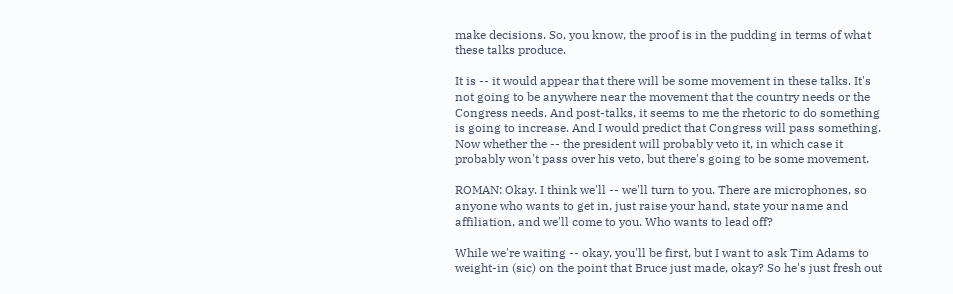make decisions. So, you know, the proof is in the pudding in terms of what these talks produce.

It is -- it would appear that there will be some movement in these talks. It's not going to be anywhere near the movement that the country needs or the Congress needs. And post-talks, it seems to me the rhetoric to do something is going to increase. And I would predict that Congress will pass something. Now whether the -- the president will probably veto it, in which case it probably won't pass over his veto, but there's going to be some movement.

ROMAN: Okay. I think we'll -- we'll turn to you. There are microphones, so anyone who wants to get in, just raise your hand, state your name and affiliation, and we'll come to you. Who wants to lead off?

While we're waiting -- okay, you'll be first, but I want to ask Tim Adams to weight-in (sic) on the point that Bruce just made, okay? So he's just fresh out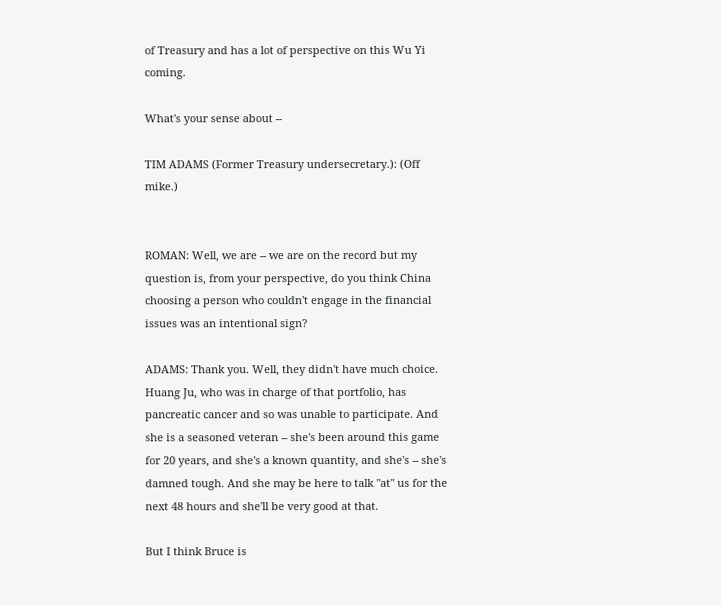of Treasury and has a lot of perspective on this Wu Yi coming.

What's your sense about --

TIM ADAMS (Former Treasury undersecretary.): (Off mike.)


ROMAN: Well, we are -- we are on the record but my question is, from your perspective, do you think China choosing a person who couldn't engage in the financial issues was an intentional sign?

ADAMS: Thank you. Well, they didn't have much choice. Huang Ju, who was in charge of that portfolio, has pancreatic cancer and so was unable to participate. And she is a seasoned veteran -- she's been around this game for 20 years, and she's a known quantity, and she's -- she's damned tough. And she may be here to talk "at" us for the next 48 hours and she'll be very good at that.

But I think Bruce is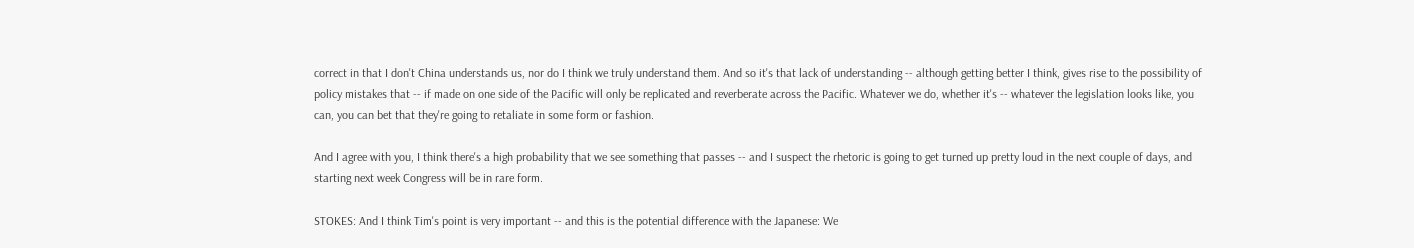correct in that I don't China understands us, nor do I think we truly understand them. And so it's that lack of understanding -- although getting better I think, gives rise to the possibility of policy mistakes that -- if made on one side of the Pacific will only be replicated and reverberate across the Pacific. Whatever we do, whether it's -- whatever the legislation looks like, you can, you can bet that they're going to retaliate in some form or fashion.

And I agree with you, I think there's a high probability that we see something that passes -- and I suspect the rhetoric is going to get turned up pretty loud in the next couple of days, and starting next week Congress will be in rare form.

STOKES: And I think Tim's point is very important -- and this is the potential difference with the Japanese: We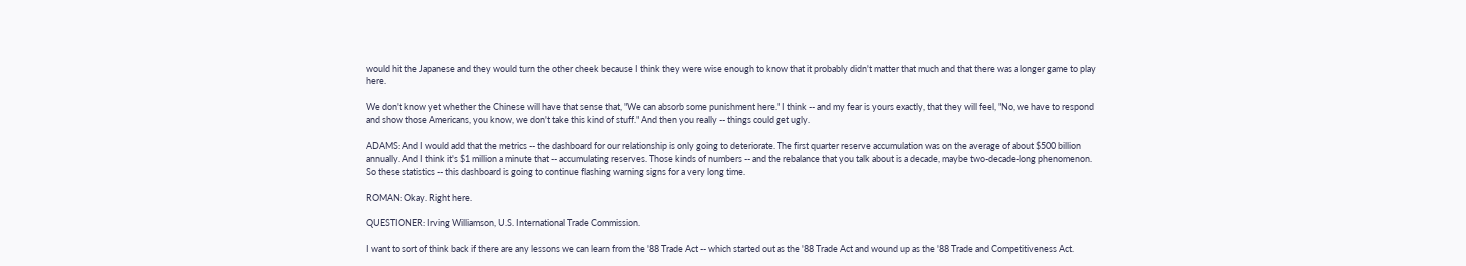would hit the Japanese and they would turn the other cheek because I think they were wise enough to know that it probably didn't matter that much and that there was a longer game to play here.

We don't know yet whether the Chinese will have that sense that, "We can absorb some punishment here." I think -- and my fear is yours exactly, that they will feel, "No, we have to respond and show those Americans, you know, we don't take this kind of stuff." And then you really -- things could get ugly.

ADAMS: And I would add that the metrics -- the dashboard for our relationship is only going to deteriorate. The first quarter reserve accumulation was on the average of about $500 billion annually. And I think it's $1 million a minute that -- accumulating reserves. Those kinds of numbers -- and the rebalance that you talk about is a decade, maybe two-decade-long phenomenon. So these statistics -- this dashboard is going to continue flashing warning signs for a very long time.

ROMAN: Okay. Right here.

QUESTIONER: Irving Williamson, U.S. International Trade Commission.

I want to sort of think back if there are any lessons we can learn from the '88 Trade Act -- which started out as the '88 Trade Act and wound up as the '88 Trade and Competitiveness Act.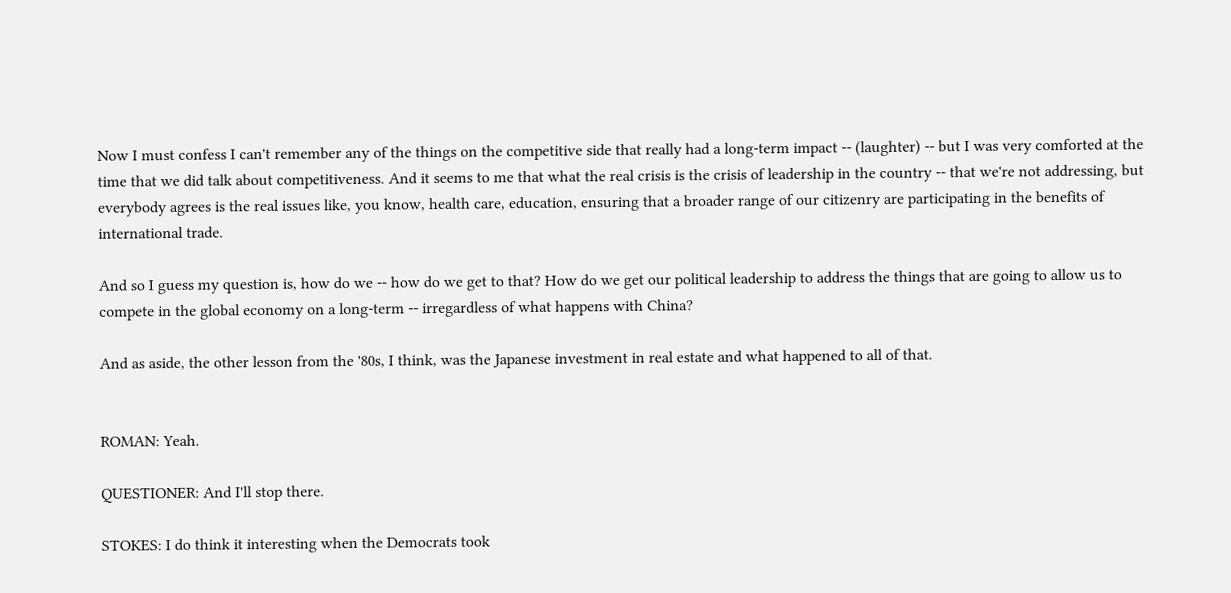Now I must confess I can't remember any of the things on the competitive side that really had a long-term impact -- (laughter) -- but I was very comforted at the time that we did talk about competitiveness. And it seems to me that what the real crisis is the crisis of leadership in the country -- that we're not addressing, but everybody agrees is the real issues like, you know, health care, education, ensuring that a broader range of our citizenry are participating in the benefits of international trade.

And so I guess my question is, how do we -- how do we get to that? How do we get our political leadership to address the things that are going to allow us to compete in the global economy on a long-term -- irregardless of what happens with China?

And as aside, the other lesson from the '80s, I think, was the Japanese investment in real estate and what happened to all of that.


ROMAN: Yeah.

QUESTIONER: And I'll stop there.

STOKES: I do think it interesting when the Democrats took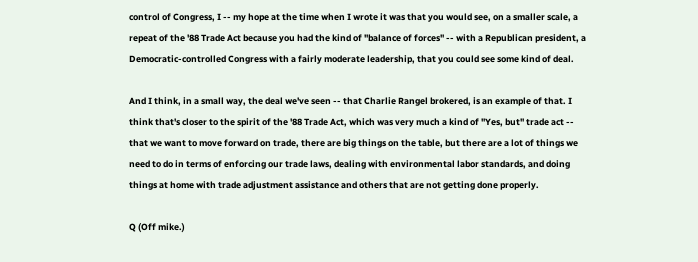control of Congress, I -- my hope at the time when I wrote it was that you would see, on a smaller scale, a repeat of the '88 Trade Act because you had the kind of "balance of forces" -- with a Republican president, a Democratic-controlled Congress with a fairly moderate leadership, that you could see some kind of deal.

And I think, in a small way, the deal we've seen -- that Charlie Rangel brokered, is an example of that. I think that's closer to the spirit of the '88 Trade Act, which was very much a kind of "Yes, but" trade act -- that we want to move forward on trade, there are big things on the table, but there are a lot of things we need to do in terms of enforcing our trade laws, dealing with environmental labor standards, and doing things at home with trade adjustment assistance and others that are not getting done properly.

Q (Off mike.)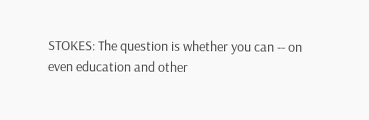STOKES: The question is whether you can -- on even education and other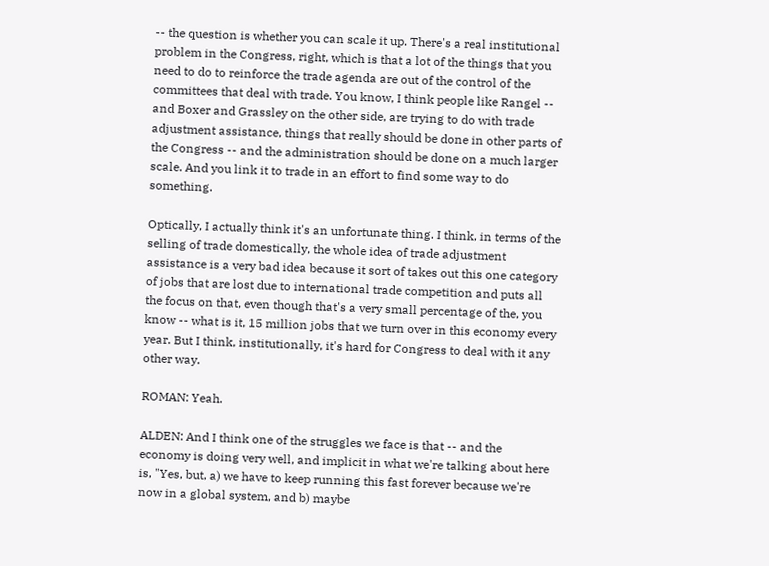-- the question is whether you can scale it up. There's a real institutional problem in the Congress, right, which is that a lot of the things that you need to do to reinforce the trade agenda are out of the control of the committees that deal with trade. You know, I think people like Rangel -- and Boxer and Grassley on the other side, are trying to do with trade adjustment assistance, things that really should be done in other parts of the Congress -- and the administration should be done on a much larger scale. And you link it to trade in an effort to find some way to do something.

Optically, I actually think it's an unfortunate thing. I think, in terms of the selling of trade domestically, the whole idea of trade adjustment assistance is a very bad idea because it sort of takes out this one category of jobs that are lost due to international trade competition and puts all the focus on that, even though that's a very small percentage of the, you know -- what is it, 15 million jobs that we turn over in this economy every year. But I think, institutionally, it's hard for Congress to deal with it any other way.

ROMAN: Yeah.

ALDEN: And I think one of the struggles we face is that -- and the economy is doing very well, and implicit in what we're talking about here is, "Yes, but, a) we have to keep running this fast forever because we're now in a global system, and b) maybe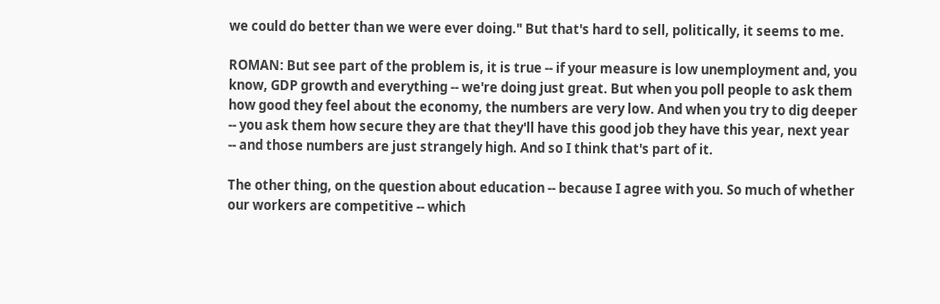we could do better than we were ever doing." But that's hard to sell, politically, it seems to me.

ROMAN: But see part of the problem is, it is true -- if your measure is low unemployment and, you know, GDP growth and everything -- we're doing just great. But when you poll people to ask them how good they feel about the economy, the numbers are very low. And when you try to dig deeper -- you ask them how secure they are that they'll have this good job they have this year, next year -- and those numbers are just strangely high. And so I think that's part of it.

The other thing, on the question about education -- because I agree with you. So much of whether our workers are competitive -- which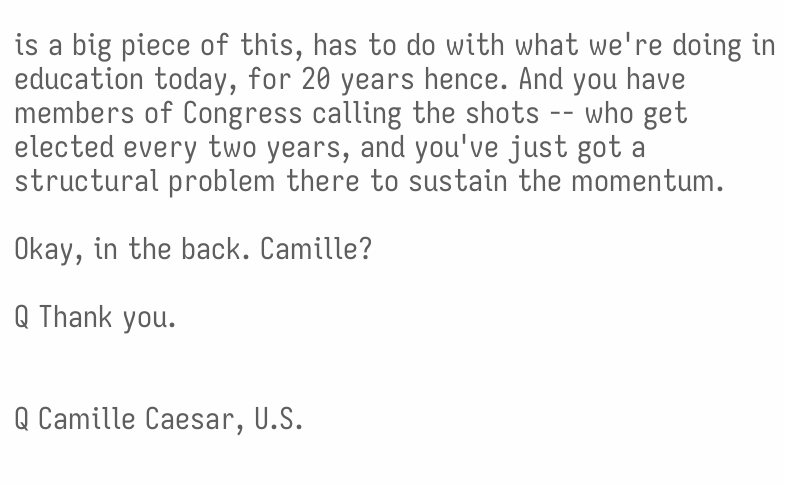is a big piece of this, has to do with what we're doing in education today, for 20 years hence. And you have members of Congress calling the shots -- who get elected every two years, and you've just got a structural problem there to sustain the momentum.

Okay, in the back. Camille?

Q Thank you.


Q Camille Caesar, U.S.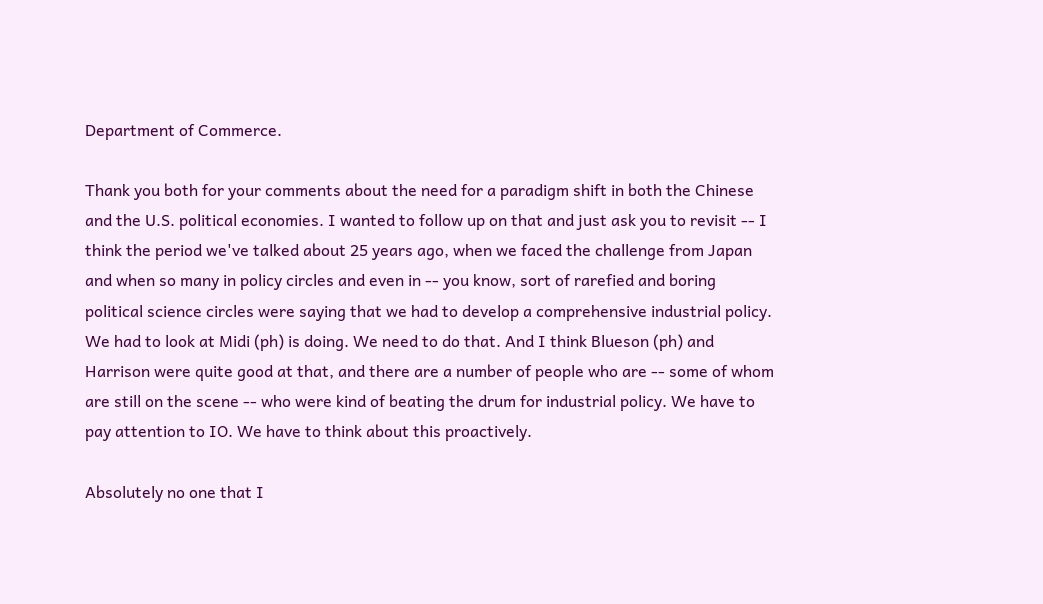Department of Commerce.

Thank you both for your comments about the need for a paradigm shift in both the Chinese and the U.S. political economies. I wanted to follow up on that and just ask you to revisit -- I think the period we've talked about 25 years ago, when we faced the challenge from Japan and when so many in policy circles and even in -- you know, sort of rarefied and boring political science circles were saying that we had to develop a comprehensive industrial policy. We had to look at Midi (ph) is doing. We need to do that. And I think Blueson (ph) and Harrison were quite good at that, and there are a number of people who are -- some of whom are still on the scene -- who were kind of beating the drum for industrial policy. We have to pay attention to IO. We have to think about this proactively.

Absolutely no one that I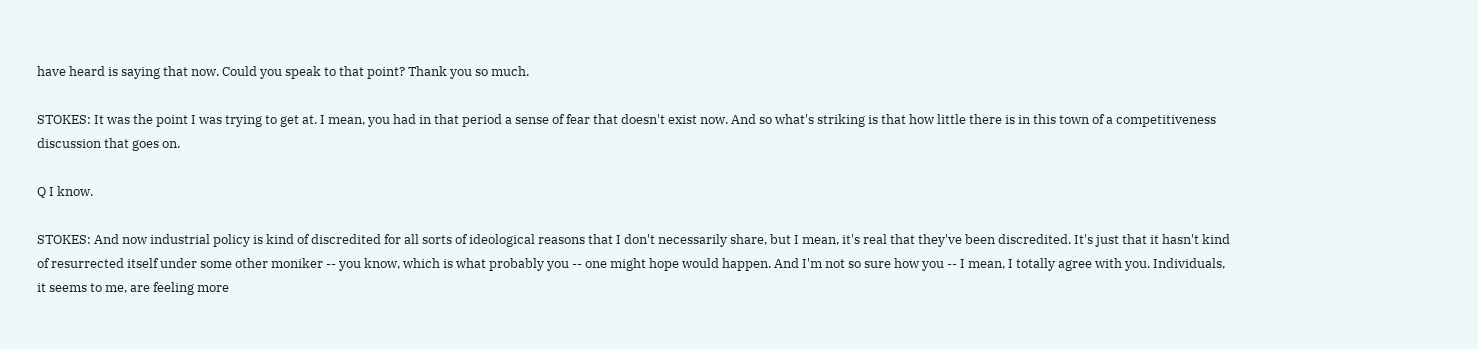have heard is saying that now. Could you speak to that point? Thank you so much.

STOKES: It was the point I was trying to get at. I mean, you had in that period a sense of fear that doesn't exist now. And so what's striking is that how little there is in this town of a competitiveness discussion that goes on.

Q I know.

STOKES: And now industrial policy is kind of discredited for all sorts of ideological reasons that I don't necessarily share, but I mean, it's real that they've been discredited. It's just that it hasn't kind of resurrected itself under some other moniker -- you know, which is what probably you -- one might hope would happen. And I'm not so sure how you -- I mean, I totally agree with you. Individuals, it seems to me, are feeling more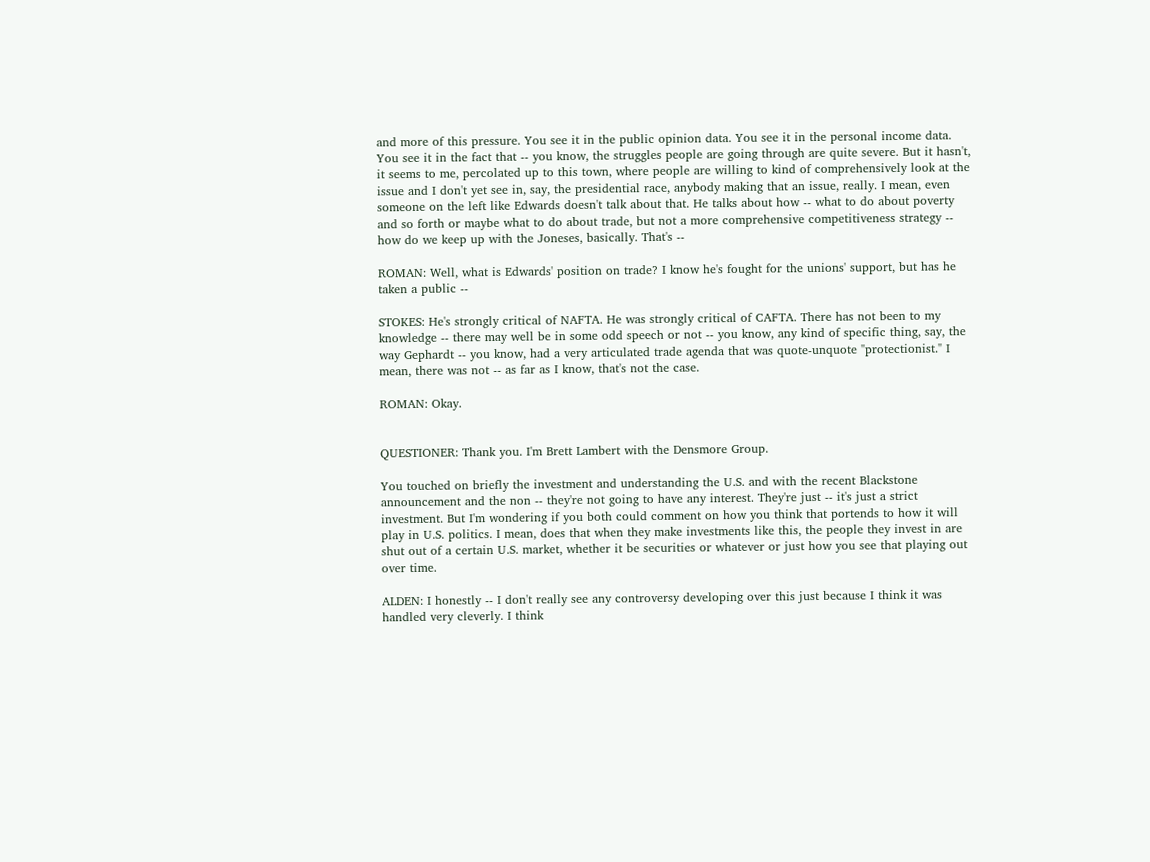and more of this pressure. You see it in the public opinion data. You see it in the personal income data. You see it in the fact that -- you know, the struggles people are going through are quite severe. But it hasn't, it seems to me, percolated up to this town, where people are willing to kind of comprehensively look at the issue and I don't yet see in, say, the presidential race, anybody making that an issue, really. I mean, even someone on the left like Edwards doesn't talk about that. He talks about how -- what to do about poverty and so forth or maybe what to do about trade, but not a more comprehensive competitiveness strategy -- how do we keep up with the Joneses, basically. That's --

ROMAN: Well, what is Edwards' position on trade? I know he's fought for the unions' support, but has he taken a public --

STOKES: He's strongly critical of NAFTA. He was strongly critical of CAFTA. There has not been to my knowledge -- there may well be in some odd speech or not -- you know, any kind of specific thing, say, the way Gephardt -- you know, had a very articulated trade agenda that was quote-unquote "protectionist." I mean, there was not -- as far as I know, that's not the case.

ROMAN: Okay.


QUESTIONER: Thank you. I'm Brett Lambert with the Densmore Group.

You touched on briefly the investment and understanding the U.S. and with the recent Blackstone announcement and the non -- they're not going to have any interest. They're just -- it's just a strict investment. But I'm wondering if you both could comment on how you think that portends to how it will play in U.S. politics. I mean, does that when they make investments like this, the people they invest in are shut out of a certain U.S. market, whether it be securities or whatever or just how you see that playing out over time.

ALDEN: I honestly -- I don't really see any controversy developing over this just because I think it was handled very cleverly. I think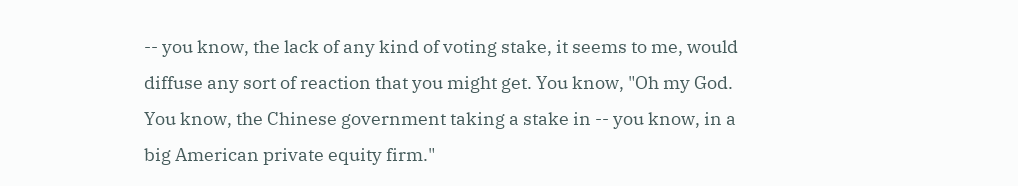-- you know, the lack of any kind of voting stake, it seems to me, would diffuse any sort of reaction that you might get. You know, "Oh my God. You know, the Chinese government taking a stake in -- you know, in a big American private equity firm."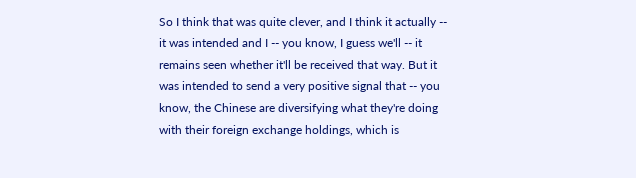So I think that was quite clever, and I think it actually -- it was intended and I -- you know, I guess we'll -- it remains seen whether it'll be received that way. But it was intended to send a very positive signal that -- you know, the Chinese are diversifying what they're doing with their foreign exchange holdings, which is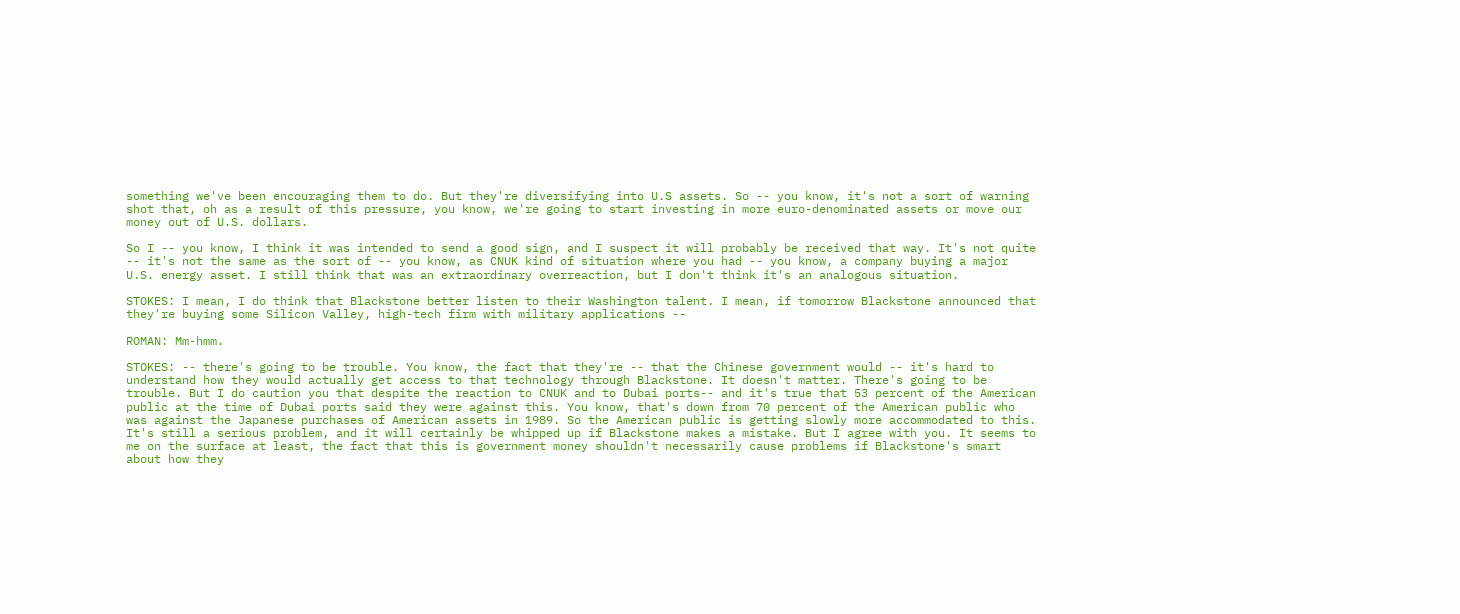something we've been encouraging them to do. But they're diversifying into U.S assets. So -- you know, it's not a sort of warning shot that, oh as a result of this pressure, you know, we're going to start investing in more euro-denominated assets or move our money out of U.S. dollars.

So I -- you know, I think it was intended to send a good sign, and I suspect it will probably be received that way. It's not quite -- it's not the same as the sort of -- you know, as CNUK kind of situation where you had -- you know, a company buying a major U.S. energy asset. I still think that was an extraordinary overreaction, but I don't think it's an analogous situation.

STOKES: I mean, I do think that Blackstone better listen to their Washington talent. I mean, if tomorrow Blackstone announced that they're buying some Silicon Valley, high-tech firm with military applications --

ROMAN: Mm-hmm.

STOKES: -- there's going to be trouble. You know, the fact that they're -- that the Chinese government would -- it's hard to understand how they would actually get access to that technology through Blackstone. It doesn't matter. There's going to be trouble. But I do caution you that despite the reaction to CNUK and to Dubai ports-- and it's true that 53 percent of the American public at the time of Dubai ports said they were against this. You know, that's down from 70 percent of the American public who was against the Japanese purchases of American assets in 1989. So the American public is getting slowly more accommodated to this. It's still a serious problem, and it will certainly be whipped up if Blackstone makes a mistake. But I agree with you. It seems to me on the surface at least, the fact that this is government money shouldn't necessarily cause problems if Blackstone's smart about how they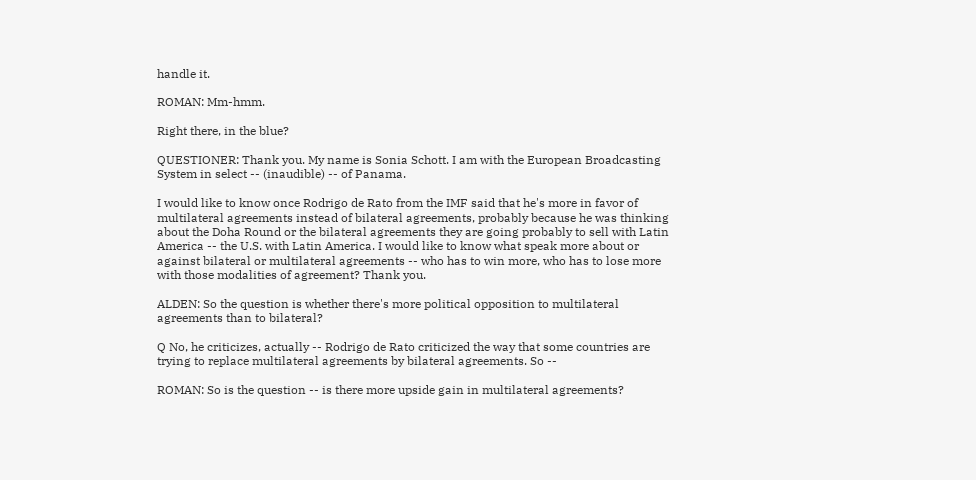handle it.

ROMAN: Mm-hmm.

Right there, in the blue?

QUESTIONER: Thank you. My name is Sonia Schott. I am with the European Broadcasting System in select -- (inaudible) -- of Panama.

I would like to know once Rodrigo de Rato from the IMF said that he's more in favor of multilateral agreements instead of bilateral agreements, probably because he was thinking about the Doha Round or the bilateral agreements they are going probably to sell with Latin America -- the U.S. with Latin America. I would like to know what speak more about or against bilateral or multilateral agreements -- who has to win more, who has to lose more with those modalities of agreement? Thank you.

ALDEN: So the question is whether there's more political opposition to multilateral agreements than to bilateral?

Q No, he criticizes, actually -- Rodrigo de Rato criticized the way that some countries are trying to replace multilateral agreements by bilateral agreements. So --

ROMAN: So is the question -- is there more upside gain in multilateral agreements?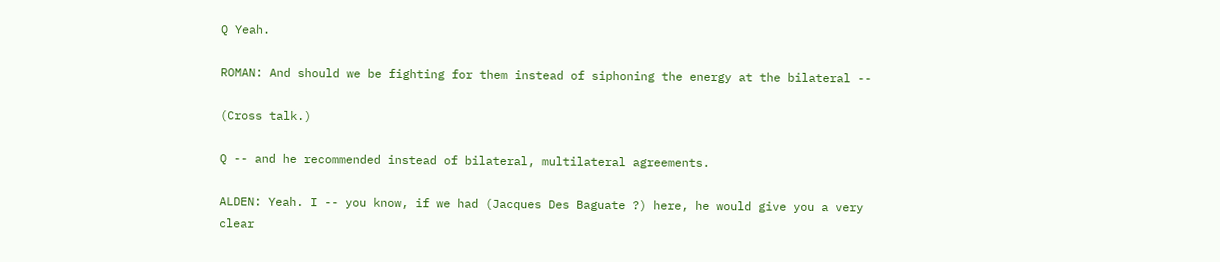Q Yeah.

ROMAN: And should we be fighting for them instead of siphoning the energy at the bilateral --

(Cross talk.)

Q -- and he recommended instead of bilateral, multilateral agreements.

ALDEN: Yeah. I -- you know, if we had (Jacques Des Baguate ?) here, he would give you a very clear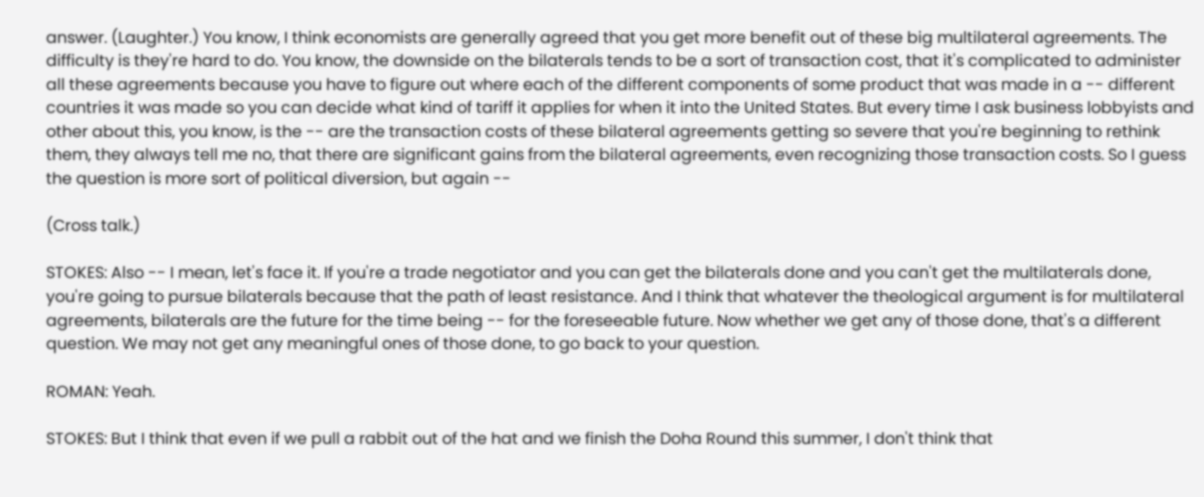answer. (Laughter.) You know, I think economists are generally agreed that you get more benefit out of these big multilateral agreements. The difficulty is they're hard to do. You know, the downside on the bilaterals tends to be a sort of transaction cost, that it's complicated to administer all these agreements because you have to figure out where each of the different components of some product that was made in a -- different countries it was made so you can decide what kind of tariff it applies for when it into the United States. But every time I ask business lobbyists and other about this, you know, is the -- are the transaction costs of these bilateral agreements getting so severe that you're beginning to rethink them, they always tell me no, that there are significant gains from the bilateral agreements, even recognizing those transaction costs. So I guess the question is more sort of political diversion, but again --

(Cross talk.)

STOKES: Also -- I mean, let's face it. If you're a trade negotiator and you can get the bilaterals done and you can't get the multilaterals done, you're going to pursue bilaterals because that the path of least resistance. And I think that whatever the theological argument is for multilateral agreements, bilaterals are the future for the time being -- for the foreseeable future. Now whether we get any of those done, that's a different question. We may not get any meaningful ones of those done, to go back to your question.

ROMAN: Yeah.

STOKES: But I think that even if we pull a rabbit out of the hat and we finish the Doha Round this summer, I don't think that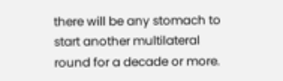there will be any stomach to start another multilateral round for a decade or more.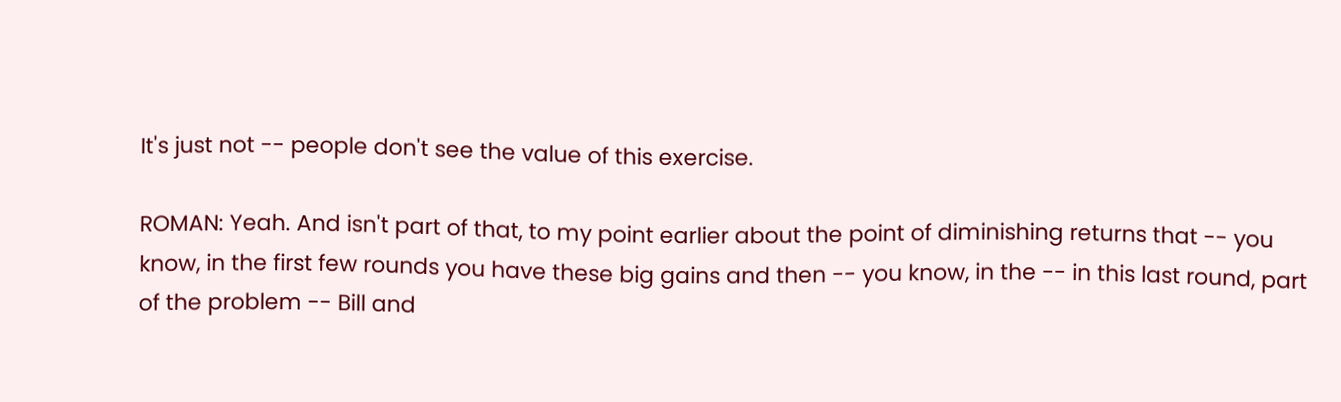It's just not -- people don't see the value of this exercise.

ROMAN: Yeah. And isn't part of that, to my point earlier about the point of diminishing returns that -- you know, in the first few rounds you have these big gains and then -- you know, in the -- in this last round, part of the problem -- Bill and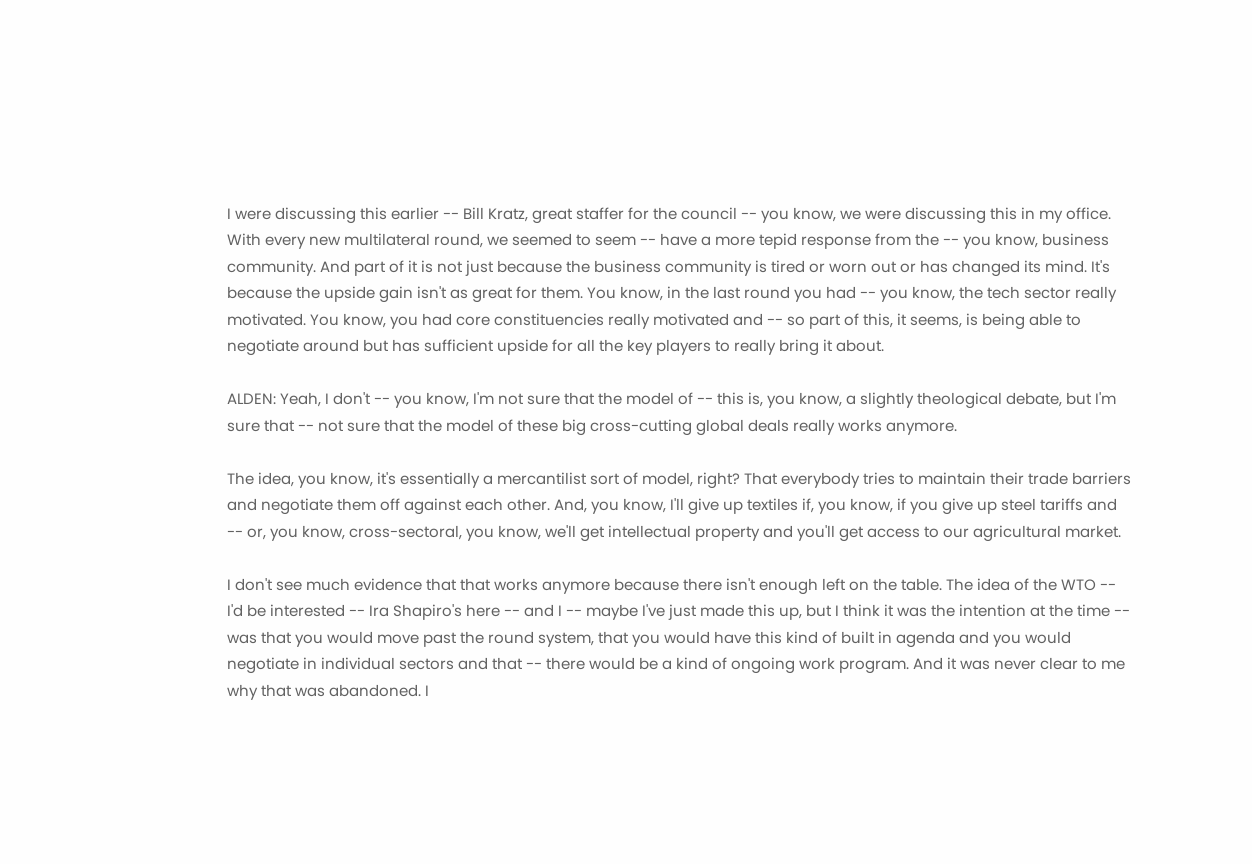I were discussing this earlier -- Bill Kratz, great staffer for the council -- you know, we were discussing this in my office. With every new multilateral round, we seemed to seem -- have a more tepid response from the -- you know, business community. And part of it is not just because the business community is tired or worn out or has changed its mind. It's because the upside gain isn't as great for them. You know, in the last round you had -- you know, the tech sector really motivated. You know, you had core constituencies really motivated and -- so part of this, it seems, is being able to negotiate around but has sufficient upside for all the key players to really bring it about.

ALDEN: Yeah, I don't -- you know, I'm not sure that the model of -- this is, you know, a slightly theological debate, but I'm sure that -- not sure that the model of these big cross-cutting global deals really works anymore.

The idea, you know, it's essentially a mercantilist sort of model, right? That everybody tries to maintain their trade barriers and negotiate them off against each other. And, you know, I'll give up textiles if, you know, if you give up steel tariffs and -- or, you know, cross-sectoral, you know, we'll get intellectual property and you'll get access to our agricultural market.

I don't see much evidence that that works anymore because there isn't enough left on the table. The idea of the WTO -- I'd be interested -- Ira Shapiro's here -- and I -- maybe I've just made this up, but I think it was the intention at the time -- was that you would move past the round system, that you would have this kind of built in agenda and you would negotiate in individual sectors and that -- there would be a kind of ongoing work program. And it was never clear to me why that was abandoned. I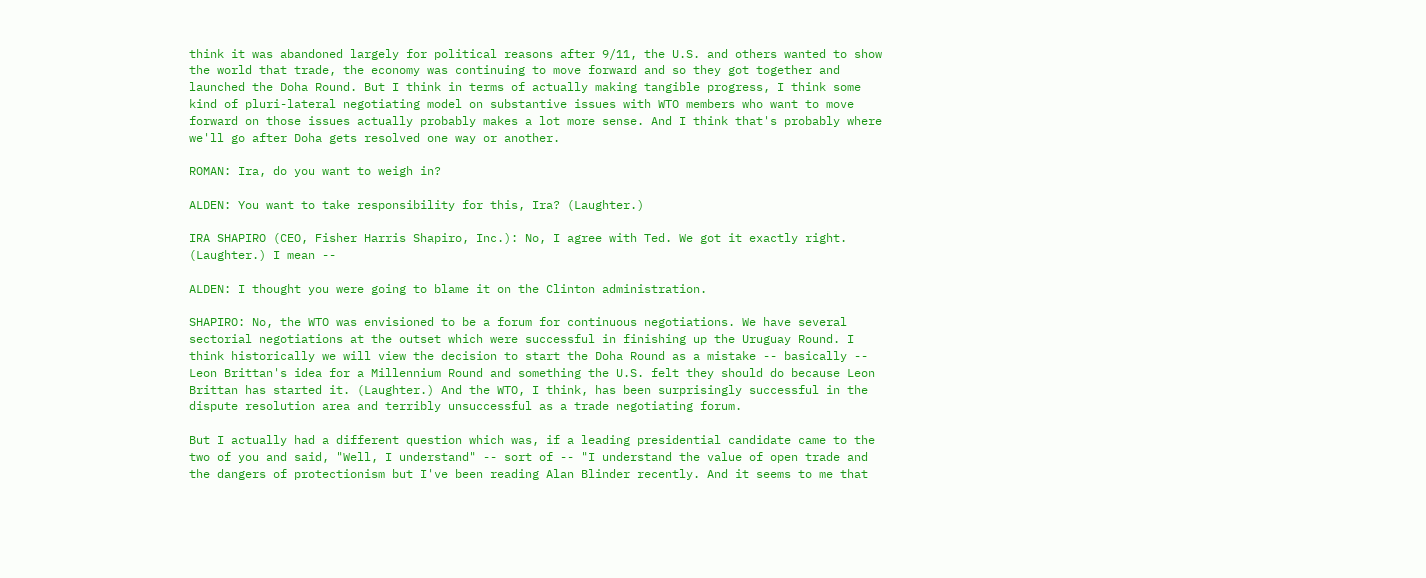think it was abandoned largely for political reasons after 9/11, the U.S. and others wanted to show the world that trade, the economy was continuing to move forward and so they got together and launched the Doha Round. But I think in terms of actually making tangible progress, I think some kind of pluri-lateral negotiating model on substantive issues with WTO members who want to move forward on those issues actually probably makes a lot more sense. And I think that's probably where we'll go after Doha gets resolved one way or another.

ROMAN: Ira, do you want to weigh in?

ALDEN: You want to take responsibility for this, Ira? (Laughter.)

IRA SHAPIRO (CEO, Fisher Harris Shapiro, Inc.): No, I agree with Ted. We got it exactly right. (Laughter.) I mean --

ALDEN: I thought you were going to blame it on the Clinton administration.

SHAPIRO: No, the WTO was envisioned to be a forum for continuous negotiations. We have several sectorial negotiations at the outset which were successful in finishing up the Uruguay Round. I think historically we will view the decision to start the Doha Round as a mistake -- basically -- Leon Brittan's idea for a Millennium Round and something the U.S. felt they should do because Leon Brittan has started it. (Laughter.) And the WTO, I think, has been surprisingly successful in the dispute resolution area and terribly unsuccessful as a trade negotiating forum.

But I actually had a different question which was, if a leading presidential candidate came to the two of you and said, "Well, I understand" -- sort of -- "I understand the value of open trade and the dangers of protectionism but I've been reading Alan Blinder recently. And it seems to me that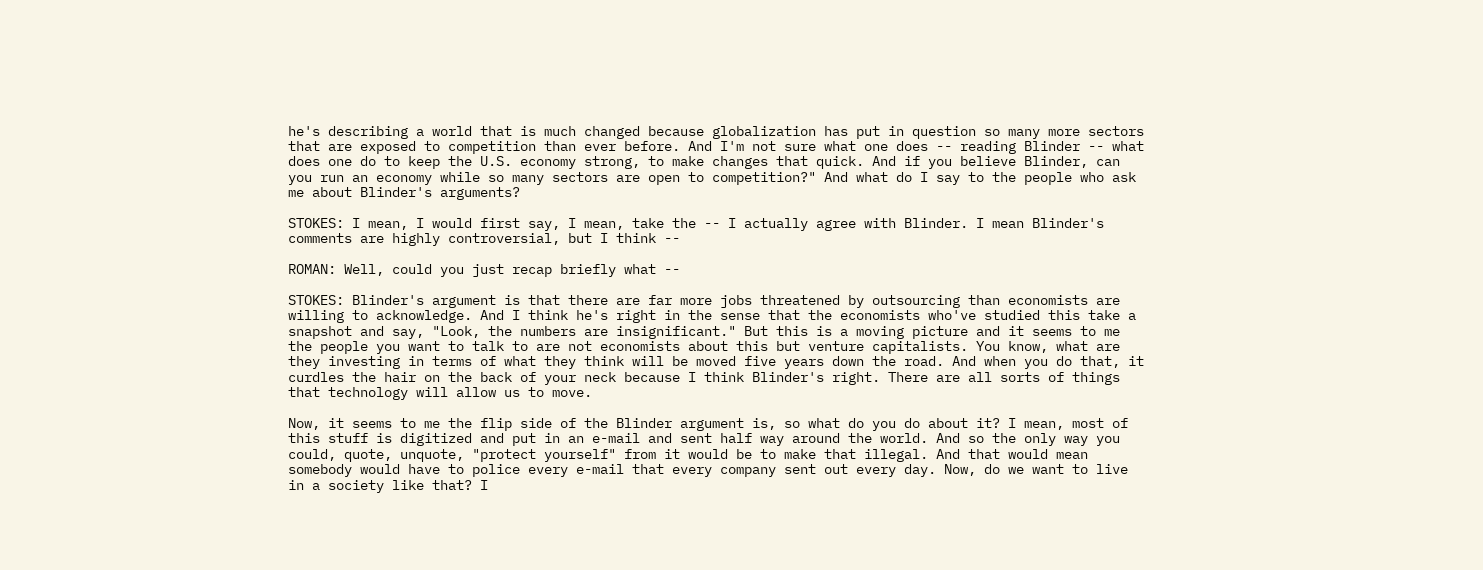he's describing a world that is much changed because globalization has put in question so many more sectors that are exposed to competition than ever before. And I'm not sure what one does -- reading Blinder -- what does one do to keep the U.S. economy strong, to make changes that quick. And if you believe Blinder, can you run an economy while so many sectors are open to competition?" And what do I say to the people who ask me about Blinder's arguments?

STOKES: I mean, I would first say, I mean, take the -- I actually agree with Blinder. I mean Blinder's comments are highly controversial, but I think --

ROMAN: Well, could you just recap briefly what --

STOKES: Blinder's argument is that there are far more jobs threatened by outsourcing than economists are willing to acknowledge. And I think he's right in the sense that the economists who've studied this take a snapshot and say, "Look, the numbers are insignificant." But this is a moving picture and it seems to me the people you want to talk to are not economists about this but venture capitalists. You know, what are they investing in terms of what they think will be moved five years down the road. And when you do that, it curdles the hair on the back of your neck because I think Blinder's right. There are all sorts of things that technology will allow us to move.

Now, it seems to me the flip side of the Blinder argument is, so what do you do about it? I mean, most of this stuff is digitized and put in an e-mail and sent half way around the world. And so the only way you could, quote, unquote, "protect yourself" from it would be to make that illegal. And that would mean somebody would have to police every e-mail that every company sent out every day. Now, do we want to live in a society like that? I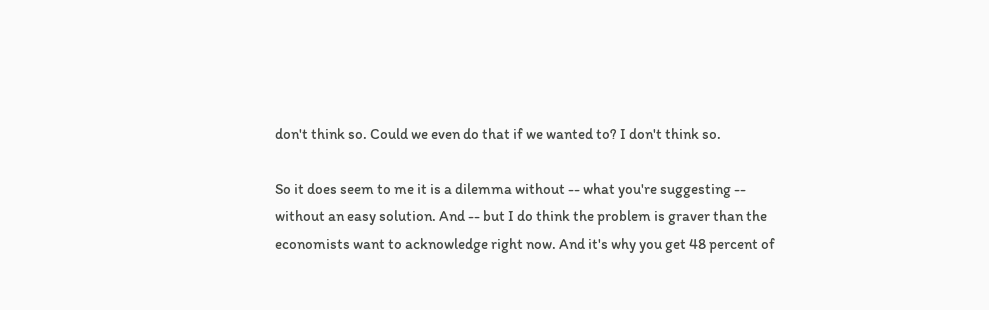don't think so. Could we even do that if we wanted to? I don't think so.

So it does seem to me it is a dilemma without -- what you're suggesting -- without an easy solution. And -- but I do think the problem is graver than the economists want to acknowledge right now. And it's why you get 48 percent of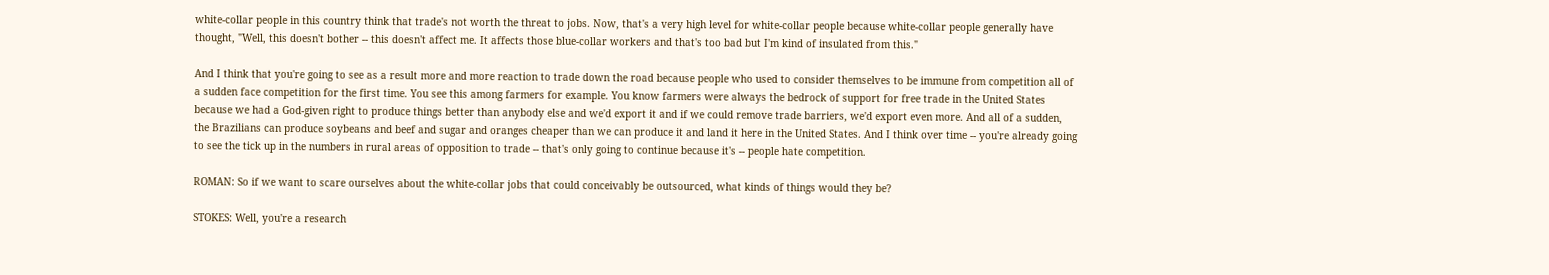white-collar people in this country think that trade's not worth the threat to jobs. Now, that's a very high level for white-collar people because white-collar people generally have thought, "Well, this doesn't bother -- this doesn't affect me. It affects those blue-collar workers and that's too bad but I'm kind of insulated from this."

And I think that you're going to see as a result more and more reaction to trade down the road because people who used to consider themselves to be immune from competition all of a sudden face competition for the first time. You see this among farmers for example. You know farmers were always the bedrock of support for free trade in the United States because we had a God-given right to produce things better than anybody else and we'd export it and if we could remove trade barriers, we'd export even more. And all of a sudden, the Brazilians can produce soybeans and beef and sugar and oranges cheaper than we can produce it and land it here in the United States. And I think over time -- you're already going to see the tick up in the numbers in rural areas of opposition to trade -- that's only going to continue because it's -- people hate competition.

ROMAN: So if we want to scare ourselves about the white-collar jobs that could conceivably be outsourced, what kinds of things would they be?

STOKES: Well, you're a research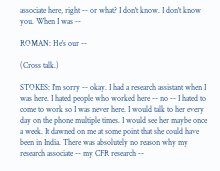associate here, right -- or what? I don't know. I don't know you. When I was --

ROMAN: He's our --

(Cross talk.)

STOKES: I'm sorry -- okay. I had a research assistant when I was here. I hated people who worked here -- no -- I hated to come to work so I was never here. I would talk to her every day on the phone multiple times. I would see her maybe once a week. It dawned on me at some point that she could have been in India. There was absolutely no reason why my research associate -- my CFR research --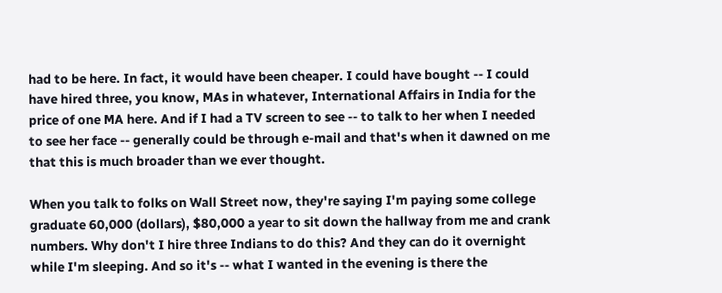had to be here. In fact, it would have been cheaper. I could have bought -- I could have hired three, you know, MAs in whatever, International Affairs in India for the price of one MA here. And if I had a TV screen to see -- to talk to her when I needed to see her face -- generally could be through e-mail and that's when it dawned on me that this is much broader than we ever thought.

When you talk to folks on Wall Street now, they're saying I'm paying some college graduate 60,000 (dollars), $80,000 a year to sit down the hallway from me and crank numbers. Why don't I hire three Indians to do this? And they can do it overnight while I'm sleeping. And so it's -- what I wanted in the evening is there the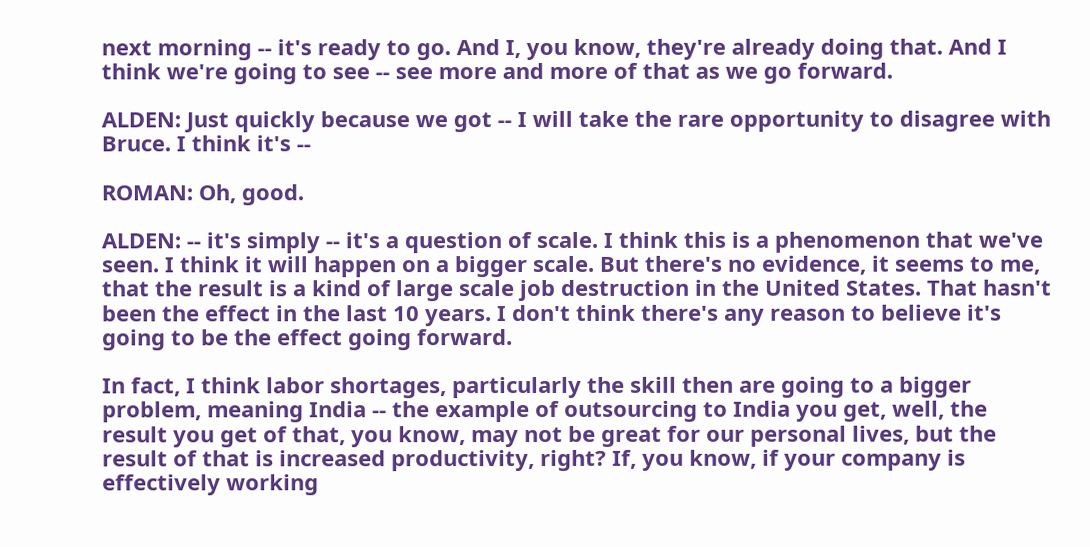next morning -- it's ready to go. And I, you know, they're already doing that. And I think we're going to see -- see more and more of that as we go forward.

ALDEN: Just quickly because we got -- I will take the rare opportunity to disagree with Bruce. I think it's --

ROMAN: Oh, good.

ALDEN: -- it's simply -- it's a question of scale. I think this is a phenomenon that we've seen. I think it will happen on a bigger scale. But there's no evidence, it seems to me, that the result is a kind of large scale job destruction in the United States. That hasn't been the effect in the last 10 years. I don't think there's any reason to believe it's going to be the effect going forward.

In fact, I think labor shortages, particularly the skill then are going to a bigger problem, meaning India -- the example of outsourcing to India you get, well, the result you get of that, you know, may not be great for our personal lives, but the result of that is increased productivity, right? If, you know, if your company is effectively working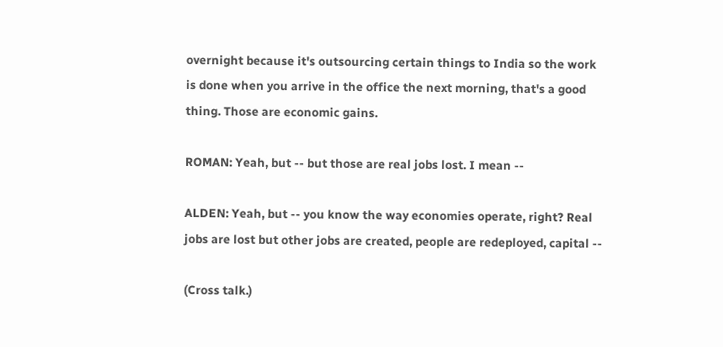overnight because it's outsourcing certain things to India so the work is done when you arrive in the office the next morning, that's a good thing. Those are economic gains.

ROMAN: Yeah, but -- but those are real jobs lost. I mean --

ALDEN: Yeah, but -- you know the way economies operate, right? Real jobs are lost but other jobs are created, people are redeployed, capital --

(Cross talk.)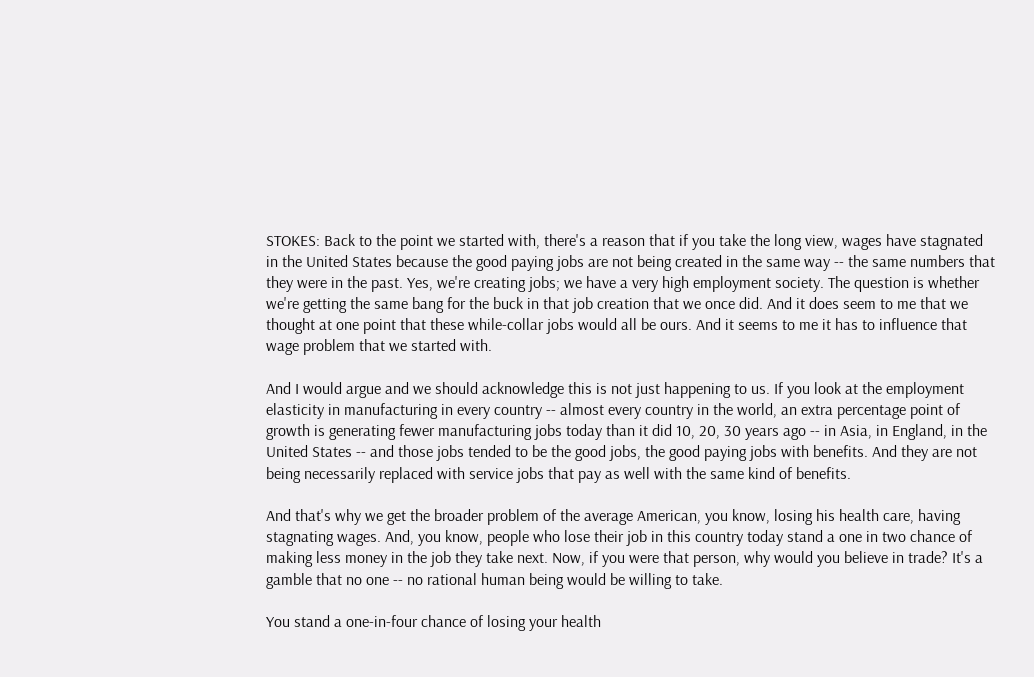STOKES: Back to the point we started with, there's a reason that if you take the long view, wages have stagnated in the United States because the good paying jobs are not being created in the same way -- the same numbers that they were in the past. Yes, we're creating jobs; we have a very high employment society. The question is whether we're getting the same bang for the buck in that job creation that we once did. And it does seem to me that we thought at one point that these while-collar jobs would all be ours. And it seems to me it has to influence that wage problem that we started with.

And I would argue and we should acknowledge this is not just happening to us. If you look at the employment elasticity in manufacturing in every country -- almost every country in the world, an extra percentage point of growth is generating fewer manufacturing jobs today than it did 10, 20, 30 years ago -- in Asia, in England, in the United States -- and those jobs tended to be the good jobs, the good paying jobs with benefits. And they are not being necessarily replaced with service jobs that pay as well with the same kind of benefits.

And that's why we get the broader problem of the average American, you know, losing his health care, having stagnating wages. And, you know, people who lose their job in this country today stand a one in two chance of making less money in the job they take next. Now, if you were that person, why would you believe in trade? It's a gamble that no one -- no rational human being would be willing to take.

You stand a one-in-four chance of losing your health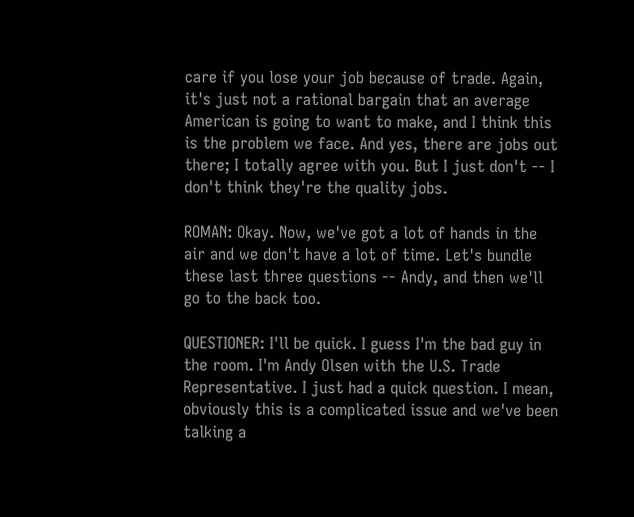care if you lose your job because of trade. Again, it's just not a rational bargain that an average American is going to want to make, and I think this is the problem we face. And yes, there are jobs out there; I totally agree with you. But I just don't -- I don't think they're the quality jobs.

ROMAN: Okay. Now, we've got a lot of hands in the air and we don't have a lot of time. Let's bundle these last three questions -- Andy, and then we'll go to the back too.

QUESTIONER: I'll be quick. I guess I'm the bad guy in the room. I'm Andy Olsen with the U.S. Trade Representative. I just had a quick question. I mean, obviously this is a complicated issue and we've been talking a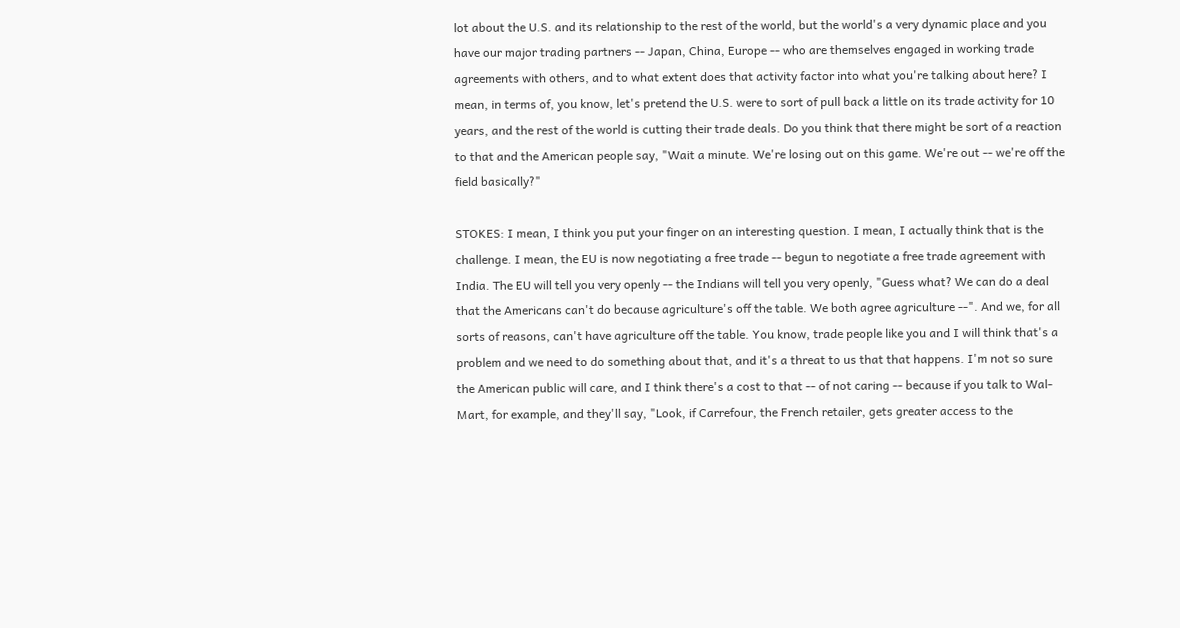lot about the U.S. and its relationship to the rest of the world, but the world's a very dynamic place and you have our major trading partners -- Japan, China, Europe -- who are themselves engaged in working trade agreements with others, and to what extent does that activity factor into what you're talking about here? I mean, in terms of, you know, let's pretend the U.S. were to sort of pull back a little on its trade activity for 10 years, and the rest of the world is cutting their trade deals. Do you think that there might be sort of a reaction to that and the American people say, "Wait a minute. We're losing out on this game. We're out -- we're off the field basically?"

STOKES: I mean, I think you put your finger on an interesting question. I mean, I actually think that is the challenge. I mean, the EU is now negotiating a free trade -- begun to negotiate a free trade agreement with India. The EU will tell you very openly -- the Indians will tell you very openly, "Guess what? We can do a deal that the Americans can't do because agriculture's off the table. We both agree agriculture --". And we, for all sorts of reasons, can't have agriculture off the table. You know, trade people like you and I will think that's a problem and we need to do something about that, and it's a threat to us that that happens. I'm not so sure the American public will care, and I think there's a cost to that -- of not caring -- because if you talk to Wal-Mart, for example, and they'll say, "Look, if Carrefour, the French retailer, gets greater access to the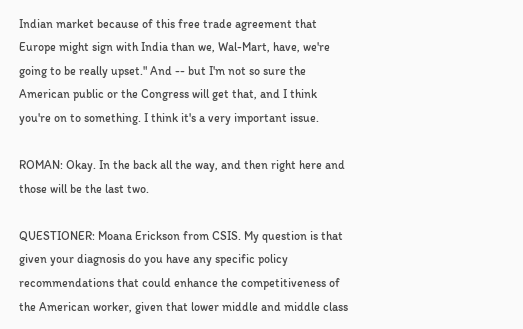Indian market because of this free trade agreement that Europe might sign with India than we, Wal-Mart, have, we're going to be really upset." And -- but I'm not so sure the American public or the Congress will get that, and I think you're on to something. I think it's a very important issue.

ROMAN: Okay. In the back all the way, and then right here and those will be the last two.

QUESTIONER: Moana Erickson from CSIS. My question is that given your diagnosis do you have any specific policy recommendations that could enhance the competitiveness of the American worker, given that lower middle and middle class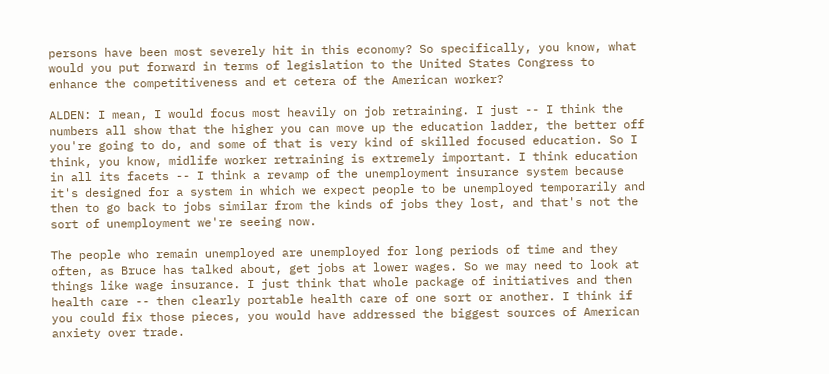persons have been most severely hit in this economy? So specifically, you know, what would you put forward in terms of legislation to the United States Congress to enhance the competitiveness and et cetera of the American worker?

ALDEN: I mean, I would focus most heavily on job retraining. I just -- I think the numbers all show that the higher you can move up the education ladder, the better off you're going to do, and some of that is very kind of skilled focused education. So I think, you know, midlife worker retraining is extremely important. I think education in all its facets -- I think a revamp of the unemployment insurance system because it's designed for a system in which we expect people to be unemployed temporarily and then to go back to jobs similar from the kinds of jobs they lost, and that's not the sort of unemployment we're seeing now.

The people who remain unemployed are unemployed for long periods of time and they often, as Bruce has talked about, get jobs at lower wages. So we may need to look at things like wage insurance. I just think that whole package of initiatives and then health care -- then clearly portable health care of one sort or another. I think if you could fix those pieces, you would have addressed the biggest sources of American anxiety over trade.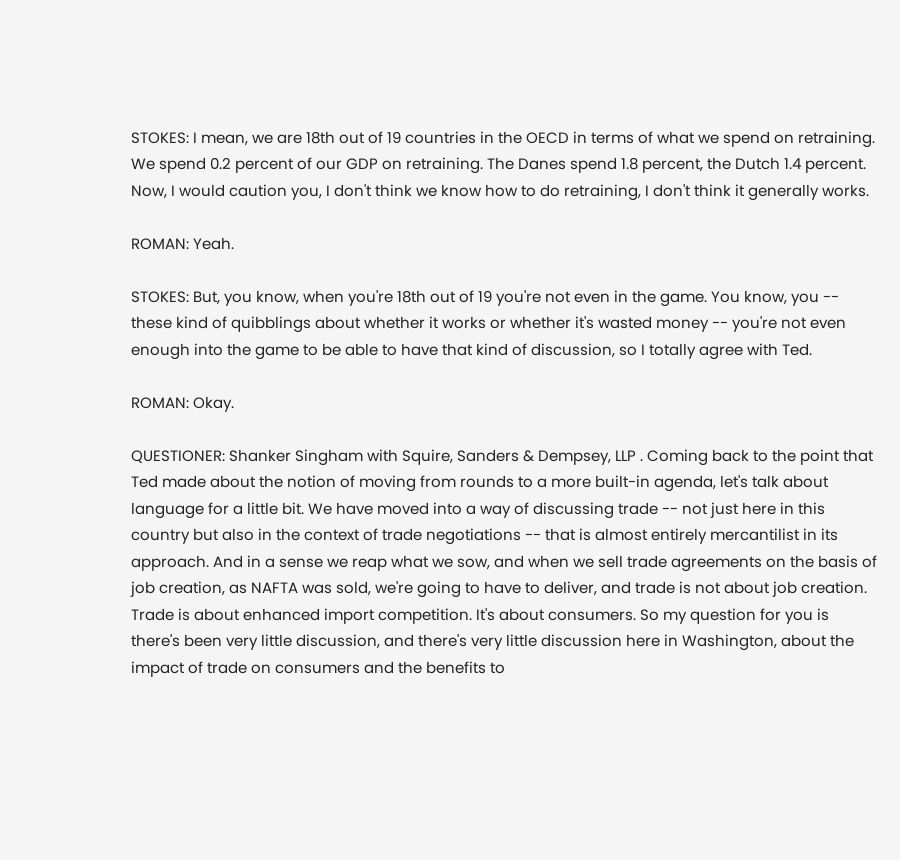STOKES: I mean, we are 18th out of 19 countries in the OECD in terms of what we spend on retraining. We spend 0.2 percent of our GDP on retraining. The Danes spend 1.8 percent, the Dutch 1.4 percent. Now, I would caution you, I don't think we know how to do retraining, I don't think it generally works.

ROMAN: Yeah.

STOKES: But, you know, when you're 18th out of 19 you're not even in the game. You know, you -- these kind of quibblings about whether it works or whether it's wasted money -- you're not even enough into the game to be able to have that kind of discussion, so I totally agree with Ted.

ROMAN: Okay.

QUESTIONER: Shanker Singham with Squire, Sanders & Dempsey, LLP . Coming back to the point that Ted made about the notion of moving from rounds to a more built-in agenda, let's talk about language for a little bit. We have moved into a way of discussing trade -- not just here in this country but also in the context of trade negotiations -- that is almost entirely mercantilist in its approach. And in a sense we reap what we sow, and when we sell trade agreements on the basis of job creation, as NAFTA was sold, we're going to have to deliver, and trade is not about job creation. Trade is about enhanced import competition. It's about consumers. So my question for you is there's been very little discussion, and there's very little discussion here in Washington, about the impact of trade on consumers and the benefits to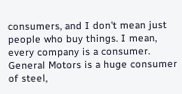consumers, and I don't mean just people who buy things. I mean, every company is a consumer. General Motors is a huge consumer of steel,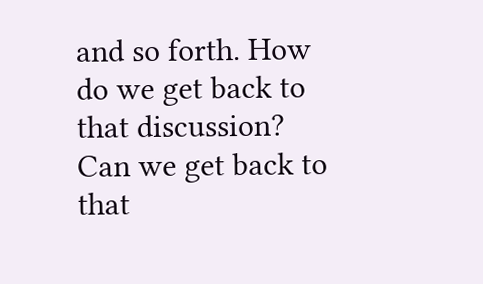and so forth. How do we get back to that discussion? Can we get back to that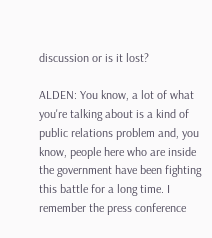discussion or is it lost?

ALDEN: You know, a lot of what you're talking about is a kind of public relations problem and, you know, people here who are inside the government have been fighting this battle for a long time. I remember the press conference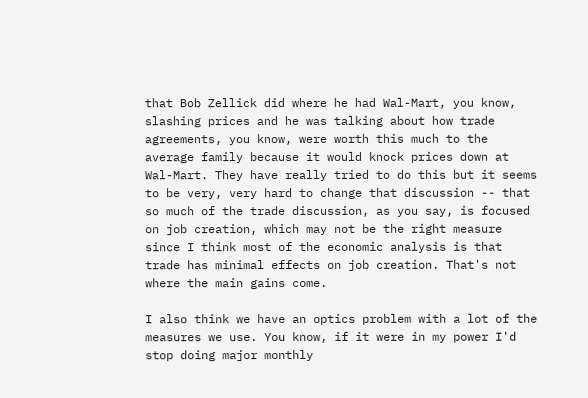that Bob Zellick did where he had Wal-Mart, you know, slashing prices and he was talking about how trade agreements, you know, were worth this much to the average family because it would knock prices down at Wal-Mart. They have really tried to do this but it seems to be very, very hard to change that discussion -- that so much of the trade discussion, as you say, is focused on job creation, which may not be the right measure since I think most of the economic analysis is that trade has minimal effects on job creation. That's not where the main gains come.

I also think we have an optics problem with a lot of the measures we use. You know, if it were in my power I'd stop doing major monthly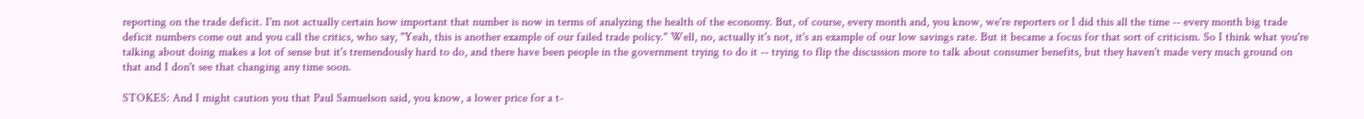reporting on the trade deficit. I'm not actually certain how important that number is now in terms of analyzing the health of the economy. But, of course, every month and, you know, we're reporters or I did this all the time -- every month big trade deficit numbers come out and you call the critics, who say, "Yeah, this is another example of our failed trade policy." Well, no, actually it's not, it's an example of our low savings rate. But it became a focus for that sort of criticism. So I think what you're talking about doing makes a lot of sense but it's tremendously hard to do, and there have been people in the government trying to do it -- trying to flip the discussion more to talk about consumer benefits, but they haven't made very much ground on that and I don't see that changing any time soon.

STOKES: And I might caution you that Paul Samuelson said, you know, a lower price for a t-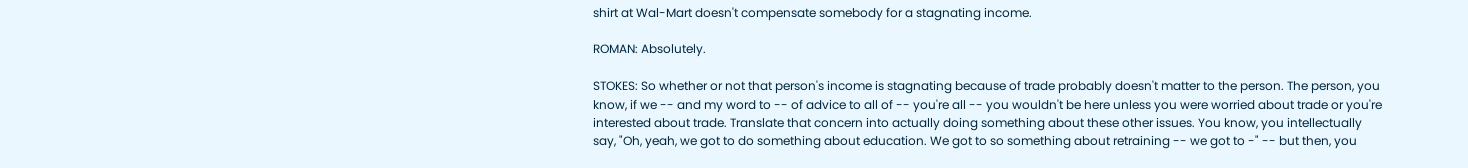shirt at Wal-Mart doesn't compensate somebody for a stagnating income.

ROMAN: Absolutely.

STOKES: So whether or not that person's income is stagnating because of trade probably doesn't matter to the person. The person, you know, if we -- and my word to -- of advice to all of -- you're all -- you wouldn't be here unless you were worried about trade or you're interested about trade. Translate that concern into actually doing something about these other issues. You know, you intellectually say, "Oh, yeah, we got to do something about education. We got to so something about retraining -- we got to -" -- but then, you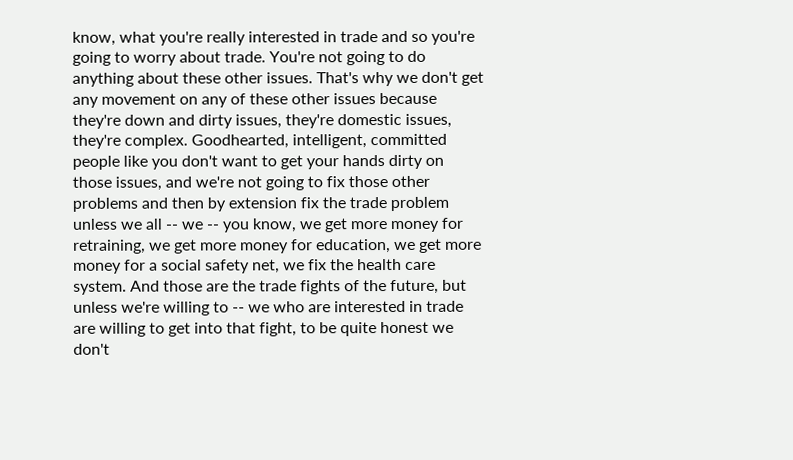know, what you're really interested in trade and so you're going to worry about trade. You're not going to do anything about these other issues. That's why we don't get any movement on any of these other issues because they're down and dirty issues, they're domestic issues, they're complex. Goodhearted, intelligent, committed people like you don't want to get your hands dirty on those issues, and we're not going to fix those other problems and then by extension fix the trade problem unless we all -- we -- you know, we get more money for retraining, we get more money for education, we get more money for a social safety net, we fix the health care system. And those are the trade fights of the future, but unless we're willing to -- we who are interested in trade are willing to get into that fight, to be quite honest we don't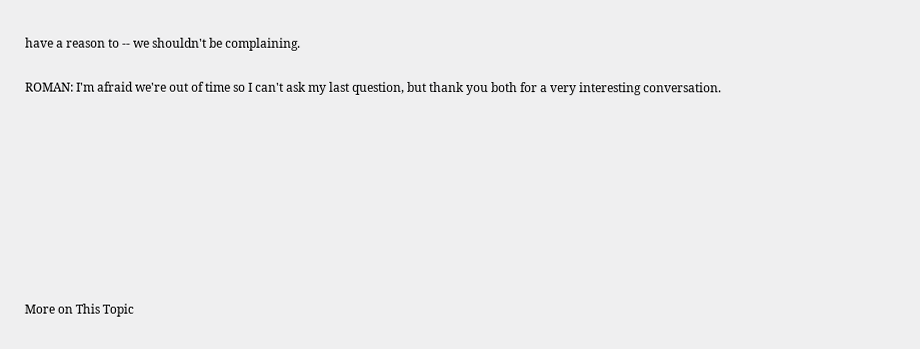have a reason to -- we shouldn't be complaining.

ROMAN: I'm afraid we're out of time so I can't ask my last question, but thank you both for a very interesting conversation.









More on This Topic